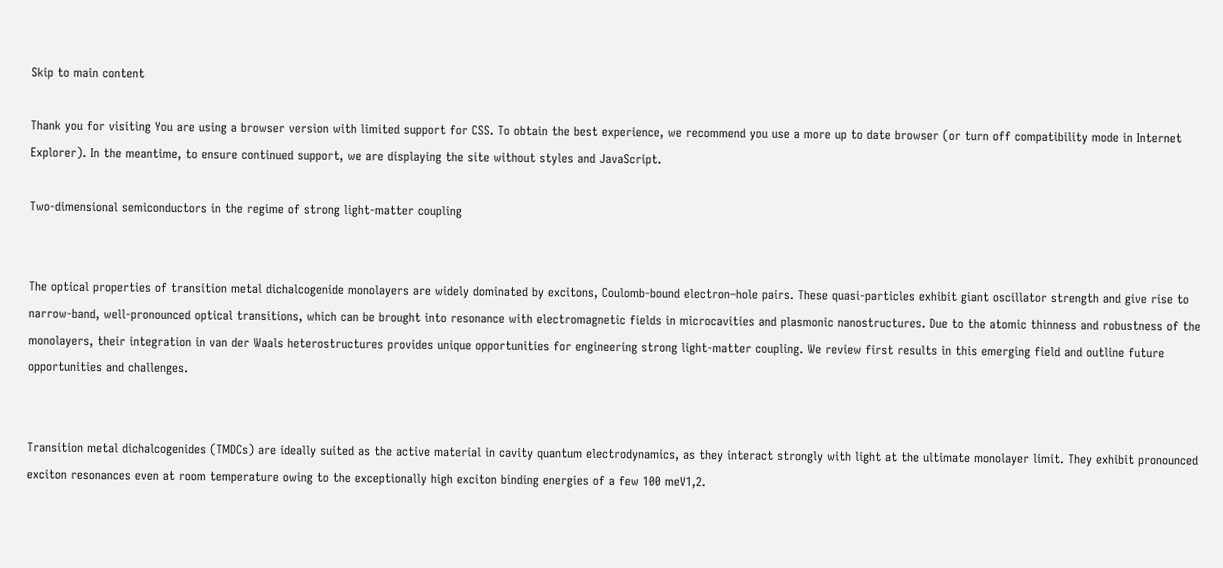Skip to main content

Thank you for visiting You are using a browser version with limited support for CSS. To obtain the best experience, we recommend you use a more up to date browser (or turn off compatibility mode in Internet Explorer). In the meantime, to ensure continued support, we are displaying the site without styles and JavaScript.

Two-dimensional semiconductors in the regime of strong light-matter coupling


The optical properties of transition metal dichalcogenide monolayers are widely dominated by excitons, Coulomb-bound electron–hole pairs. These quasi-particles exhibit giant oscillator strength and give rise to narrow-band, well-pronounced optical transitions, which can be brought into resonance with electromagnetic fields in microcavities and plasmonic nanostructures. Due to the atomic thinness and robustness of the monolayers, their integration in van der Waals heterostructures provides unique opportunities for engineering strong light-matter coupling. We review first results in this emerging field and outline future opportunities and challenges.


Transition metal dichalcogenides (TMDCs) are ideally suited as the active material in cavity quantum electrodynamics, as they interact strongly with light at the ultimate monolayer limit. They exhibit pronounced exciton resonances even at room temperature owing to the exceptionally high exciton binding energies of a few 100 meV1,2.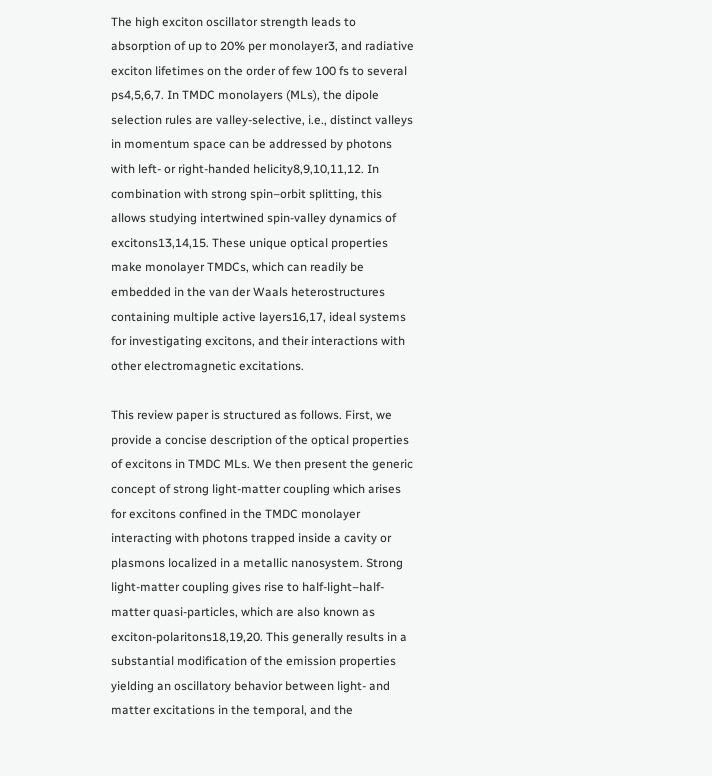The high exciton oscillator strength leads to absorption of up to 20% per monolayer3, and radiative exciton lifetimes on the order of few 100 fs to several ps4,5,6,7. In TMDC monolayers (MLs), the dipole selection rules are valley-selective, i.e., distinct valleys in momentum space can be addressed by photons with left- or right-handed helicity8,9,10,11,12. In combination with strong spin–orbit splitting, this allows studying intertwined spin-valley dynamics of excitons13,14,15. These unique optical properties make monolayer TMDCs, which can readily be embedded in the van der Waals heterostructures containing multiple active layers16,17, ideal systems for investigating excitons, and their interactions with other electromagnetic excitations.

This review paper is structured as follows. First, we provide a concise description of the optical properties of excitons in TMDC MLs. We then present the generic concept of strong light-matter coupling which arises for excitons confined in the TMDC monolayer interacting with photons trapped inside a cavity or plasmons localized in a metallic nanosystem. Strong light-matter coupling gives rise to half-light–half-matter quasi-particles, which are also known as exciton-polaritons18,19,20. This generally results in a substantial modification of the emission properties yielding an oscillatory behavior between light- and matter excitations in the temporal, and the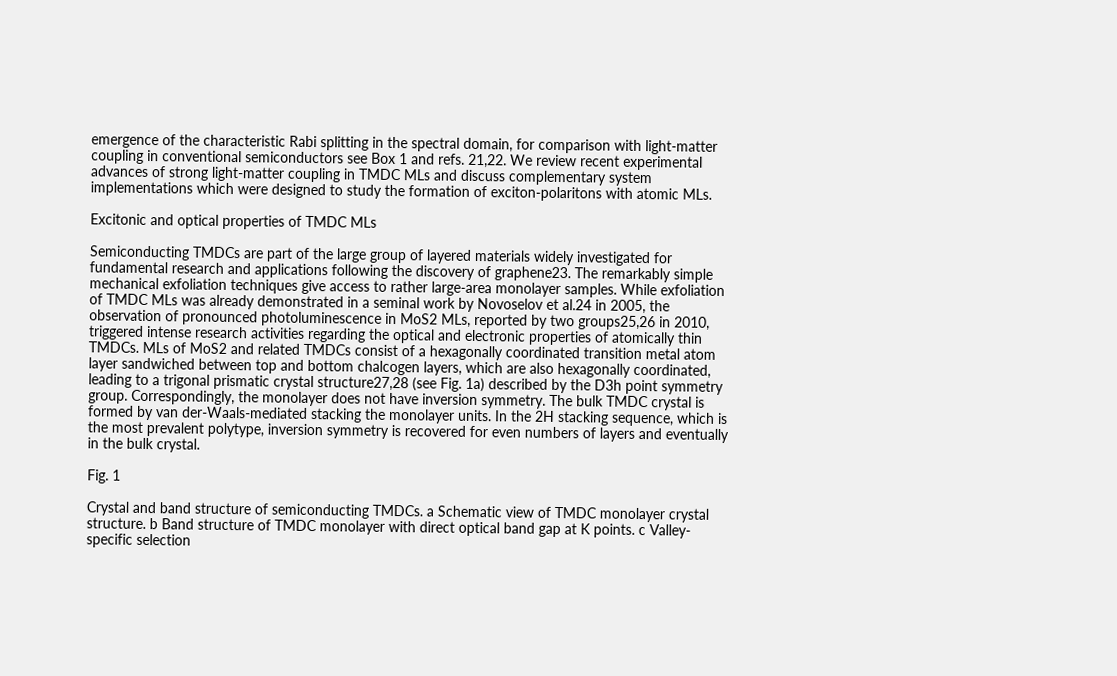emergence of the characteristic Rabi splitting in the spectral domain, for comparison with light-matter coupling in conventional semiconductors see Box 1 and refs. 21,22. We review recent experimental advances of strong light-matter coupling in TMDC MLs and discuss complementary system implementations which were designed to study the formation of exciton-polaritons with atomic MLs.

Excitonic and optical properties of TMDC MLs

Semiconducting TMDCs are part of the large group of layered materials widely investigated for fundamental research and applications following the discovery of graphene23. The remarkably simple mechanical exfoliation techniques give access to rather large-area monolayer samples. While exfoliation of TMDC MLs was already demonstrated in a seminal work by Novoselov et al.24 in 2005, the observation of pronounced photoluminescence in MoS2 MLs, reported by two groups25,26 in 2010, triggered intense research activities regarding the optical and electronic properties of atomically thin TMDCs. MLs of MoS2 and related TMDCs consist of a hexagonally coordinated transition metal atom layer sandwiched between top and bottom chalcogen layers, which are also hexagonally coordinated, leading to a trigonal prismatic crystal structure27,28 (see Fig. 1a) described by the D3h point symmetry group. Correspondingly, the monolayer does not have inversion symmetry. The bulk TMDC crystal is formed by van der-Waals-mediated stacking the monolayer units. In the 2H stacking sequence, which is the most prevalent polytype, inversion symmetry is recovered for even numbers of layers and eventually in the bulk crystal.

Fig. 1

Crystal and band structure of semiconducting TMDCs. a Schematic view of TMDC monolayer crystal structure. b Band structure of TMDC monolayer with direct optical band gap at K points. c Valley-specific selection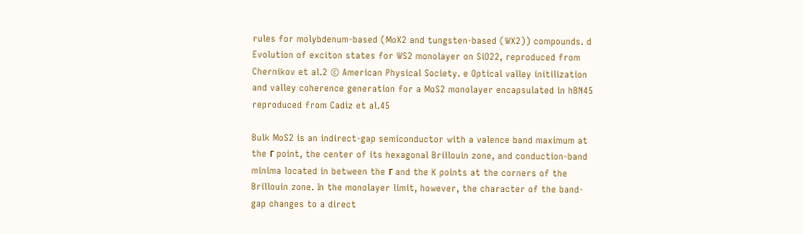rules for molybdenum-based (MoX2 and tungsten-based (WX2)) compounds. d Evolution of exciton states for WS2 monolayer on SiO22, reproduced from Chernikov et al.2 © American Physical Society. e Optical valley initilization and valley coherence generation for a MoS2 monolayer encapsulated in hBN45 reproduced from Cadiz et al.45

Bulk MoS2 is an indirect-gap semiconductor with a valence band maximum at the Γ point, the center of its hexagonal Brillouin zone, and conduction-band minima located in between the Γ and the K points at the corners of the Brillouin zone. In the monolayer limit, however, the character of the band-gap changes to a direct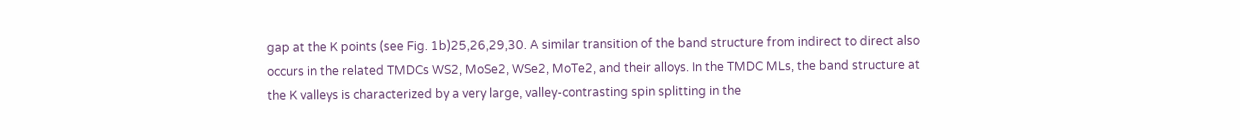gap at the K points (see Fig. 1b)25,26,29,30. A similar transition of the band structure from indirect to direct also occurs in the related TMDCs WS2, MoSe2, WSe2, MoTe2, and their alloys. In the TMDC MLs, the band structure at the K valleys is characterized by a very large, valley-contrasting spin splitting in the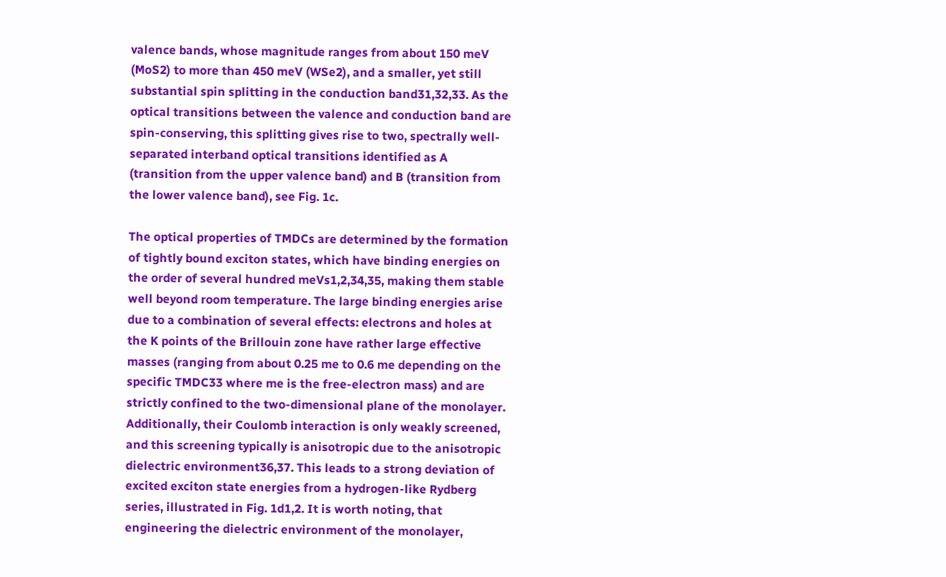valence bands, whose magnitude ranges from about 150 meV (MoS2) to more than 450 meV (WSe2), and a smaller, yet still substantial spin splitting in the conduction band31,32,33. As the optical transitions between the valence and conduction band are spin-conserving, this splitting gives rise to two, spectrally well-separated interband optical transitions identified as A (transition from the upper valence band) and B (transition from the lower valence band), see Fig. 1c.

The optical properties of TMDCs are determined by the formation of tightly bound exciton states, which have binding energies on the order of several hundred meVs1,2,34,35, making them stable well beyond room temperature. The large binding energies arise due to a combination of several effects: electrons and holes at the K points of the Brillouin zone have rather large effective masses (ranging from about 0.25 me to 0.6 me depending on the specific TMDC33 where me is the free-electron mass) and are strictly confined to the two-dimensional plane of the monolayer. Additionally, their Coulomb interaction is only weakly screened, and this screening typically is anisotropic due to the anisotropic dielectric environment36,37. This leads to a strong deviation of excited exciton state energies from a hydrogen-like Rydberg series, illustrated in Fig. 1d1,2. It is worth noting, that engineering the dielectric environment of the monolayer,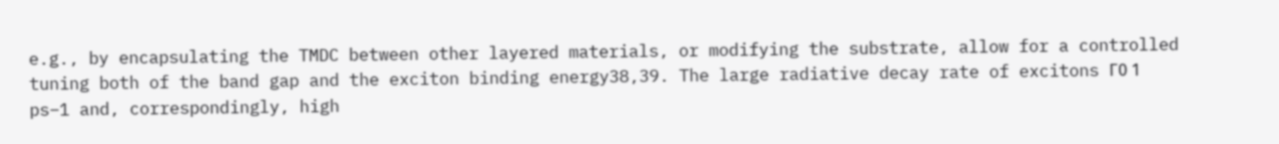e.g., by encapsulating the TMDC between other layered materials, or modifying the substrate, allow for a controlled tuning both of the band gap and the exciton binding energy38,39. The large radiative decay rate of excitons Γ0 1 ps−1 and, correspondingly, high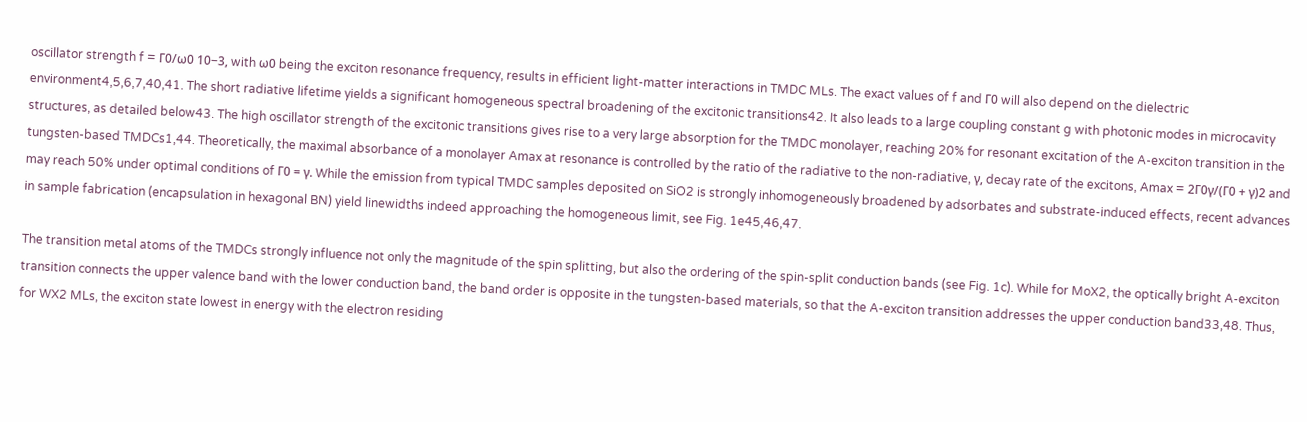oscillator strength f = Γ0/ω0 10−3, with ω0 being the exciton resonance frequency, results in efficient light-matter interactions in TMDC MLs. The exact values of f and Γ0 will also depend on the dielectric environment4,5,6,7,40,41. The short radiative lifetime yields a significant homogeneous spectral broadening of the excitonic transitions42. It also leads to a large coupling constant g with photonic modes in microcavity structures, as detailed below43. The high oscillator strength of the excitonic transitions gives rise to a very large absorption for the TMDC monolayer, reaching 20% for resonant excitation of the A-exciton transition in the tungsten-based TMDCs1,44. Theoretically, the maximal absorbance of a monolayer Amax at resonance is controlled by the ratio of the radiative to the non-radiative, γ, decay rate of the excitons, Amax = 2Γ0γ/(Γ0 + γ)2 and may reach 50% under optimal conditions of Γ0 = γ. While the emission from typical TMDC samples deposited on SiO2 is strongly inhomogeneously broadened by adsorbates and substrate-induced effects, recent advances in sample fabrication (encapsulation in hexagonal BN) yield linewidths indeed approaching the homogeneous limit, see Fig. 1e45,46,47.

The transition metal atoms of the TMDCs strongly influence not only the magnitude of the spin splitting, but also the ordering of the spin-split conduction bands (see Fig. 1c). While for MoX2, the optically bright A-exciton transition connects the upper valence band with the lower conduction band, the band order is opposite in the tungsten-based materials, so that the A-exciton transition addresses the upper conduction band33,48. Thus, for WX2 MLs, the exciton state lowest in energy with the electron residing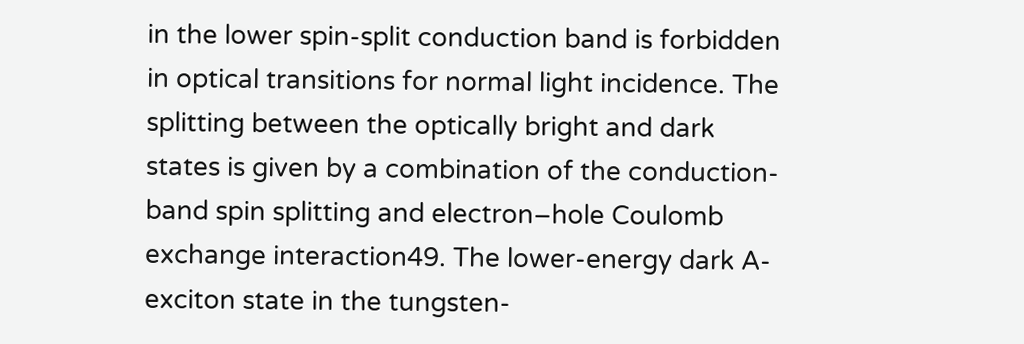in the lower spin-split conduction band is forbidden in optical transitions for normal light incidence. The splitting between the optically bright and dark states is given by a combination of the conduction-band spin splitting and electron–hole Coulomb exchange interaction49. The lower-energy dark A-exciton state in the tungsten-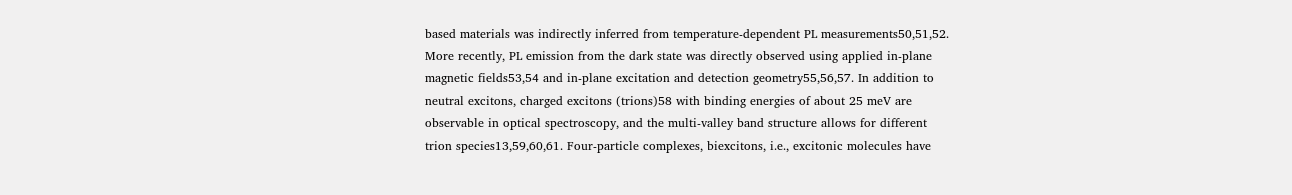based materials was indirectly inferred from temperature-dependent PL measurements50,51,52. More recently, PL emission from the dark state was directly observed using applied in-plane magnetic fields53,54 and in-plane excitation and detection geometry55,56,57. In addition to neutral excitons, charged excitons (trions)58 with binding energies of about 25 meV are observable in optical spectroscopy, and the multi-valley band structure allows for different trion species13,59,60,61. Four-particle complexes, biexcitons, i.e., excitonic molecules have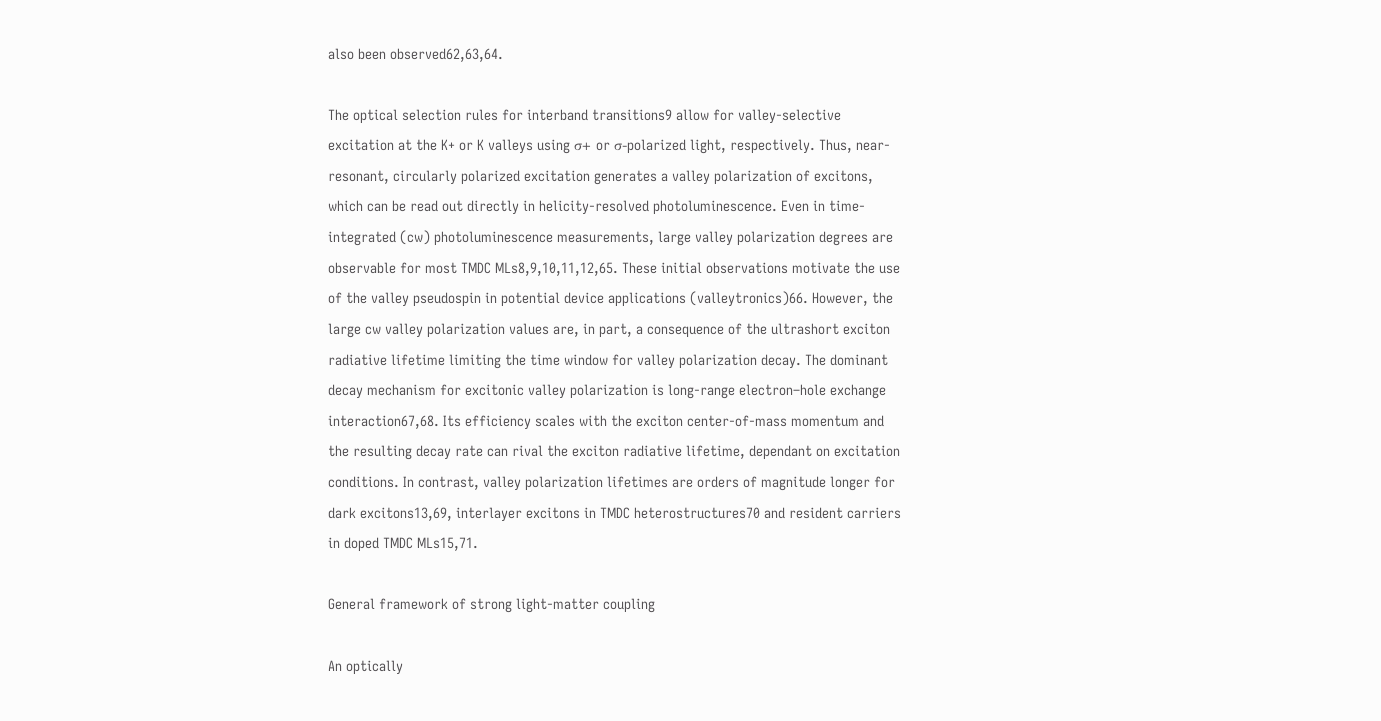also been observed62,63,64.

The optical selection rules for interband transitions9 allow for valley-selective excitation at the K+ or K valleys using σ+ or σ-polarized light, respectively. Thus, near-resonant, circularly polarized excitation generates a valley polarization of excitons, which can be read out directly in helicity-resolved photoluminescence. Even in time-integrated (cw) photoluminescence measurements, large valley polarization degrees are observable for most TMDC MLs8,9,10,11,12,65. These initial observations motivate the use of the valley pseudospin in potential device applications (valleytronics)66. However, the large cw valley polarization values are, in part, a consequence of the ultrashort exciton radiative lifetime limiting the time window for valley polarization decay. The dominant decay mechanism for excitonic valley polarization is long-range electron–hole exchange interaction67,68. Its efficiency scales with the exciton center-of-mass momentum and the resulting decay rate can rival the exciton radiative lifetime, dependant on excitation conditions. In contrast, valley polarization lifetimes are orders of magnitude longer for dark excitons13,69, interlayer excitons in TMDC heterostructures70 and resident carriers in doped TMDC MLs15,71.

General framework of strong light-matter coupling

An optically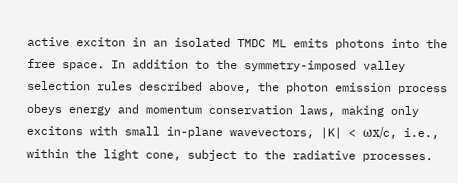active exciton in an isolated TMDC ML emits photons into the free space. In addition to the symmetry-imposed valley selection rules described above, the photon emission process obeys energy and momentum conservation laws, making only excitons with small in-plane wavevectors, |K| < ωx/c, i.e., within the light cone, subject to the radiative processes.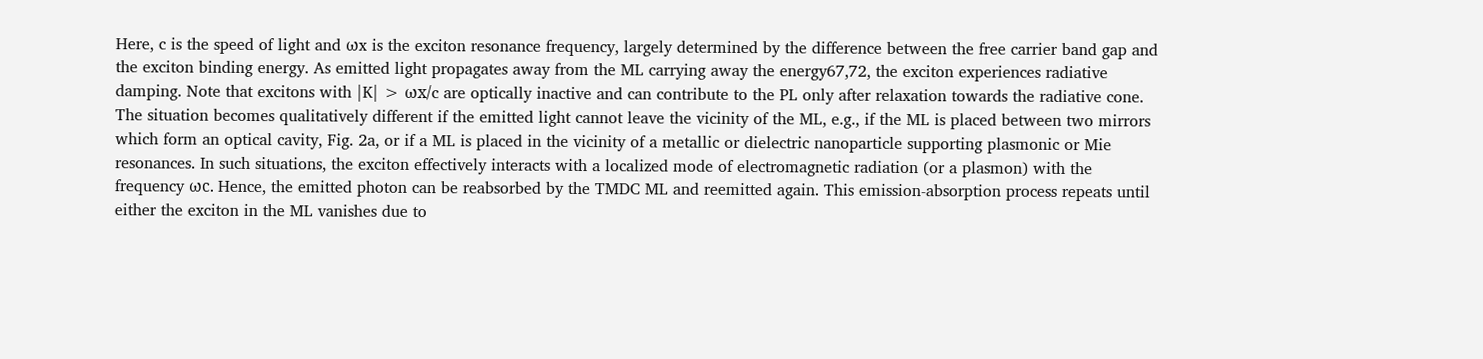Here, c is the speed of light and ωx is the exciton resonance frequency, largely determined by the difference between the free carrier band gap and the exciton binding energy. As emitted light propagates away from the ML carrying away the energy67,72, the exciton experiences radiative damping. Note that excitons with |K| > ωx/c are optically inactive and can contribute to the PL only after relaxation towards the radiative cone. The situation becomes qualitatively different if the emitted light cannot leave the vicinity of the ML, e.g., if the ML is placed between two mirrors which form an optical cavity, Fig. 2a, or if a ML is placed in the vicinity of a metallic or dielectric nanoparticle supporting plasmonic or Mie resonances. In such situations, the exciton effectively interacts with a localized mode of electromagnetic radiation (or a plasmon) with the frequency ωc. Hence, the emitted photon can be reabsorbed by the TMDC ML and reemitted again. This emission-absorption process repeats until either the exciton in the ML vanishes due to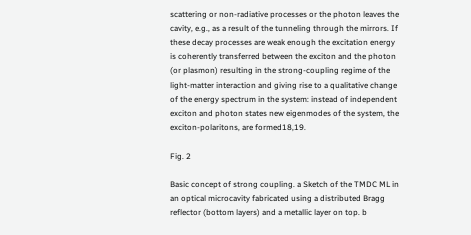scattering or non-radiative processes or the photon leaves the cavity, e.g., as a result of the tunneling through the mirrors. If these decay processes are weak enough the excitation energy is coherently transferred between the exciton and the photon (or plasmon) resulting in the strong-coupling regime of the light-matter interaction and giving rise to a qualitative change of the energy spectrum in the system: instead of independent exciton and photon states new eigenmodes of the system, the exciton-polaritons, are formed18,19.

Fig. 2

Basic concept of strong coupling. a Sketch of the TMDC ML in an optical microcavity fabricated using a distributed Bragg reflector (bottom layers) and a metallic layer on top. b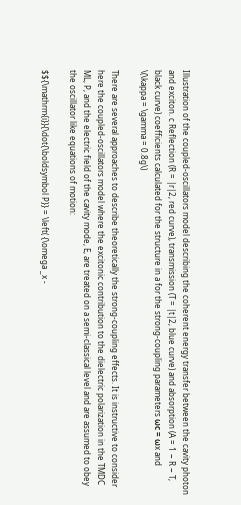Illustration of the coupled-oscillators model describing the coherent energy transfer between the cavity photon and exciton. c Reflection (R = |r|2, red curve), transmission (T = |t|2, blue curve) and absorption (A = 1 − R − T, black curve) coefficients calculated for the structure in a for the strong-coupling parameters ωc = ωx and \(\kappa = \gamma = 0.8g\)

There are several approaches to describe theoretically the strong-coupling effects. It is instructive to consider here the coupled-oscillators model where the excitonic contribution to the dielectric polarization in the TMDC ML, P, and the electric field of the cavity mode, E, are treated on a semi-classical level and are assumed to obey the oscillator like equations of motion:

$${\mathrm{i}}{\dot{\boldsymbol P}} = \left( {\omega _x -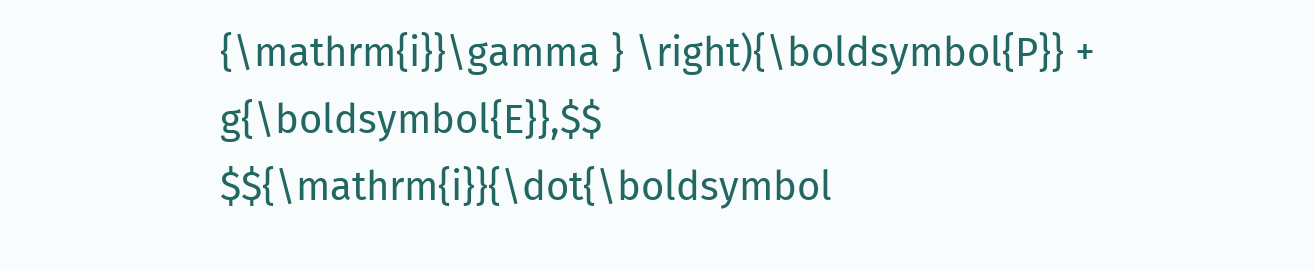{\mathrm{i}}\gamma } \right){\boldsymbol{P}} + g{\boldsymbol{E}},$$
$${\mathrm{i}}{\dot{\boldsymbol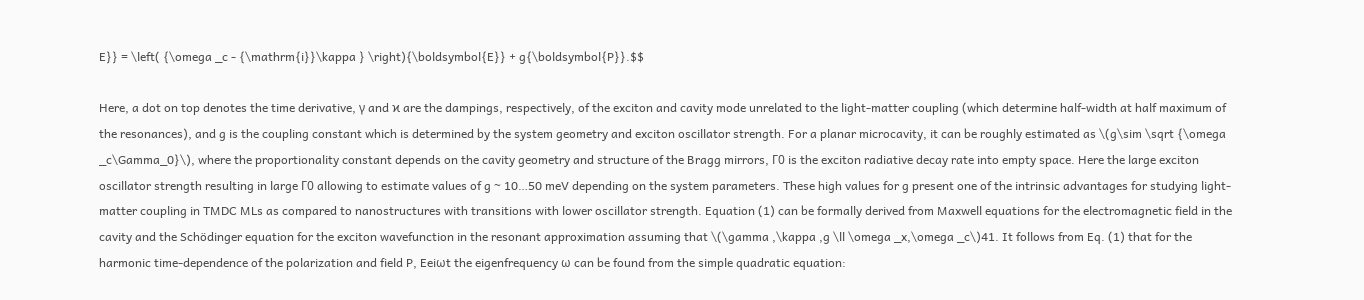E}} = \left( {\omega _c - {\mathrm{i}}\kappa } \right){\boldsymbol{E}} + g{\boldsymbol{P}}.$$

Here, a dot on top denotes the time derivative, γ and ϰ are the dampings, respectively, of the exciton and cavity mode unrelated to the light-matter coupling (which determine half-width at half maximum of the resonances), and g is the coupling constant which is determined by the system geometry and exciton oscillator strength. For a planar microcavity, it can be roughly estimated as \(g\sim \sqrt {\omega _c\Gamma_0}\), where the proportionality constant depends on the cavity geometry and structure of the Bragg mirrors, Γ0 is the exciton radiative decay rate into empty space. Here the large exciton oscillator strength resulting in large Γ0 allowing to estimate values of g ~ 10…50 meV depending on the system parameters. These high values for g present one of the intrinsic advantages for studying light-matter coupling in TMDC MLs as compared to nanostructures with transitions with lower oscillator strength. Equation (1) can be formally derived from Maxwell equations for the electromagnetic field in the cavity and the Schödinger equation for the exciton wavefunction in the resonant approximation assuming that \(\gamma ,\kappa ,g \ll \omega _x,\omega _c\)41. It follows from Eq. (1) that for the harmonic time-dependence of the polarization and field P, Eeiωt the eigenfrequency ω can be found from the simple quadratic equation: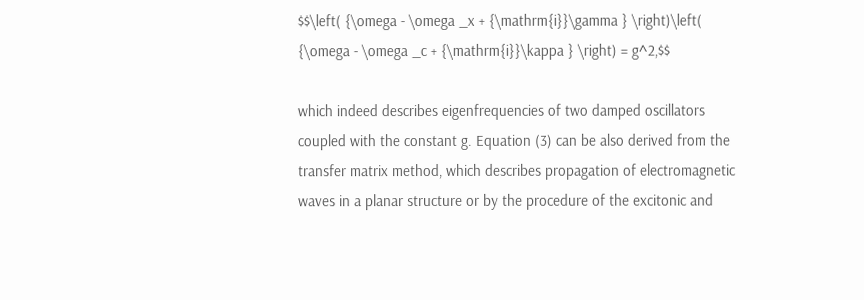$$\left( {\omega - \omega _x + {\mathrm{i}}\gamma } \right)\left( {\omega - \omega _c + {\mathrm{i}}\kappa } \right) = g^2,$$

which indeed describes eigenfrequencies of two damped oscillators coupled with the constant g. Equation (3) can be also derived from the transfer matrix method, which describes propagation of electromagnetic waves in a planar structure or by the procedure of the excitonic and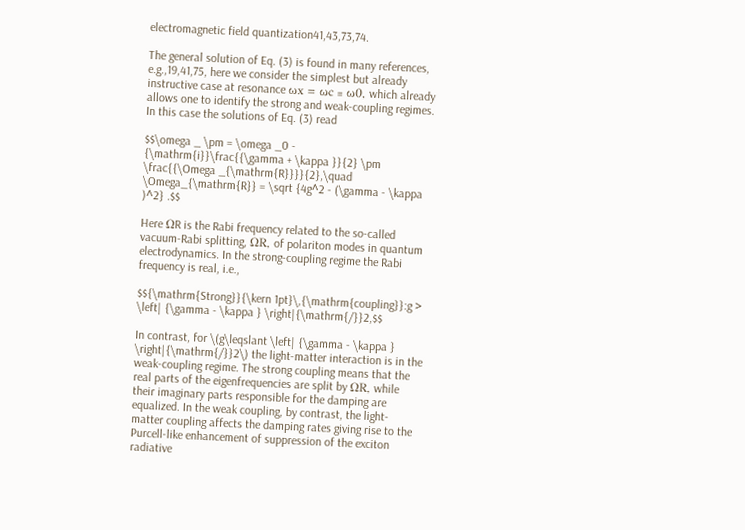electromagnetic field quantization41,43,73,74.

The general solution of Eq. (3) is found in many references, e.g.,19,41,75, here we consider the simplest but already instructive case at resonance ωx = ωc ≡ ω0, which already allows one to identify the strong and weak-coupling regimes. In this case the solutions of Eq. (3) read

$$\omega _ \pm = \omega _0 - {\mathrm{i}}\frac{{\gamma + \kappa }}{2} \pm \frac{{\Omega _{\mathrm{R}}}}{2},\quad \Omega_{\mathrm{R}} = \sqrt {4g^2 - (\gamma - \kappa )^2} .$$

Here ΩR is the Rabi frequency related to the so-called vacuum-Rabi splitting, ΩR, of polariton modes in quantum electrodynamics. In the strong-coupling regime the Rabi frequency is real, i.e.,

$${\mathrm{Strong}}{\kern 1pt}\,{\mathrm{coupling}}:g > \left| {\gamma - \kappa } \right|{\mathrm{/}}2,$$

In contrast, for \(g\leqslant \left| {\gamma - \kappa } \right|{\mathrm{/}}2\) the light-matter interaction is in the weak-coupling regime. The strong coupling means that the real parts of the eigenfrequencies are split by ΩR, while their imaginary parts responsible for the damping are equalized. In the weak coupling, by contrast, the light-matter coupling affects the damping rates giving rise to the Purcell-like enhancement of suppression of the exciton radiative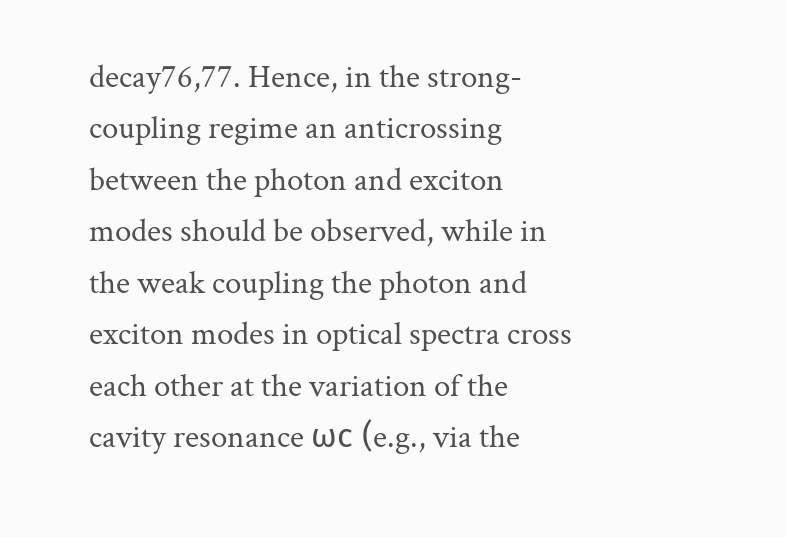decay76,77. Hence, in the strong-coupling regime an anticrossing between the photon and exciton modes should be observed, while in the weak coupling the photon and exciton modes in optical spectra cross each other at the variation of the cavity resonance ωc (e.g., via the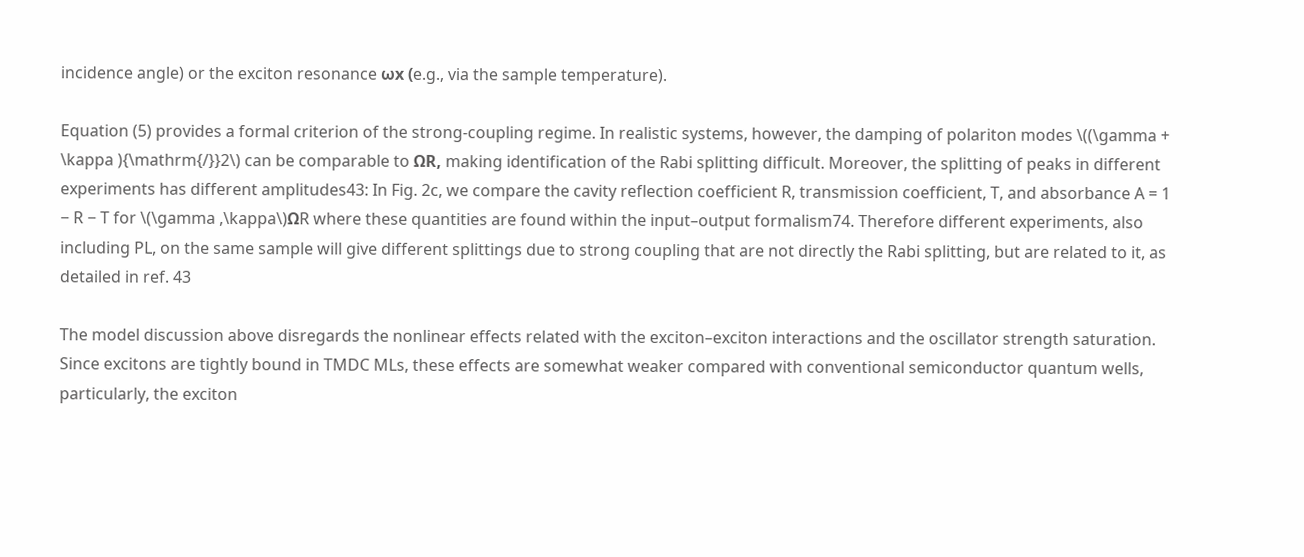incidence angle) or the exciton resonance ωx (e.g., via the sample temperature).

Equation (5) provides a formal criterion of the strong-coupling regime. In realistic systems, however, the damping of polariton modes \((\gamma + \kappa ){\mathrm{/}}2\) can be comparable to ΩR, making identification of the Rabi splitting difficult. Moreover, the splitting of peaks in different experiments has different amplitudes43: In Fig. 2c, we compare the cavity reflection coefficient R, transmission coefficient, T, and absorbance A = 1 − R − T for \(\gamma ,\kappa\)ΩR where these quantities are found within the input–output formalism74. Therefore different experiments, also including PL, on the same sample will give different splittings due to strong coupling that are not directly the Rabi splitting, but are related to it, as detailed in ref. 43

The model discussion above disregards the nonlinear effects related with the exciton–exciton interactions and the oscillator strength saturation. Since excitons are tightly bound in TMDC MLs, these effects are somewhat weaker compared with conventional semiconductor quantum wells, particularly, the exciton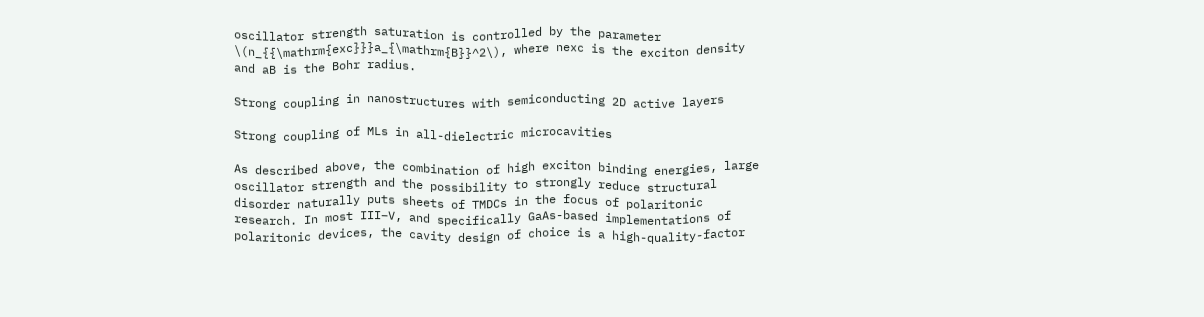oscillator strength saturation is controlled by the parameter \(n_{{\mathrm{exc}}}a_{\mathrm{B}}^2\), where nexc is the exciton density and aB is the Bohr radius.

Strong coupling in nanostructures with semiconducting 2D active layers

Strong coupling of MLs in all-dielectric microcavities

As described above, the combination of high exciton binding energies, large oscillator strength and the possibility to strongly reduce structural disorder naturally puts sheets of TMDCs in the focus of polaritonic research. In most III–V, and specifically GaAs-based implementations of polaritonic devices, the cavity design of choice is a high-quality-factor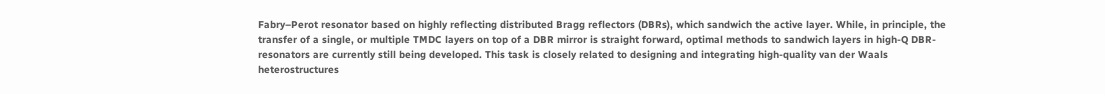Fabry–Perot resonator based on highly reflecting distributed Bragg reflectors (DBRs), which sandwich the active layer. While, in principle, the transfer of a single, or multiple TMDC layers on top of a DBR mirror is straight forward, optimal methods to sandwich layers in high-Q DBR-resonators are currently still being developed. This task is closely related to designing and integrating high-quality van der Waals heterostructures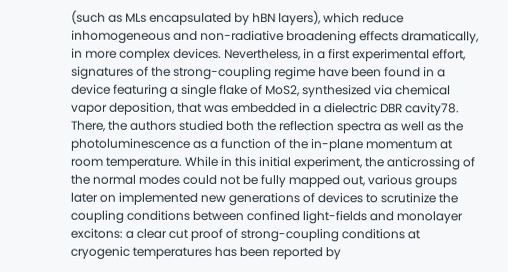(such as MLs encapsulated by hBN layers), which reduce inhomogeneous and non-radiative broadening effects dramatically, in more complex devices. Nevertheless, in a first experimental effort, signatures of the strong-coupling regime have been found in a device featuring a single flake of MoS2, synthesized via chemical vapor deposition, that was embedded in a dielectric DBR cavity78. There, the authors studied both the reflection spectra as well as the photoluminescence as a function of the in-plane momentum at room temperature. While in this initial experiment, the anticrossing of the normal modes could not be fully mapped out, various groups later on implemented new generations of devices to scrutinize the coupling conditions between confined light-fields and monolayer excitons: a clear cut proof of strong-coupling conditions at cryogenic temperatures has been reported by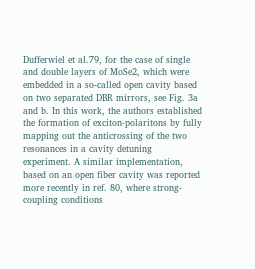Dufferwiel et al.79, for the case of single and double layers of MoSe2, which were embedded in a so-called open cavity based on two separated DBR mirrors, see Fig. 3a and b. In this work, the authors established the formation of exciton-polaritons by fully mapping out the anticrossing of the two resonances in a cavity detuning experiment. A similar implementation, based on an open fiber cavity was reported more recently in ref. 80, where strong-coupling conditions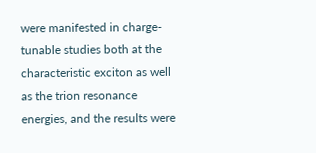were manifested in charge-tunable studies both at the characteristic exciton as well as the trion resonance energies, and the results were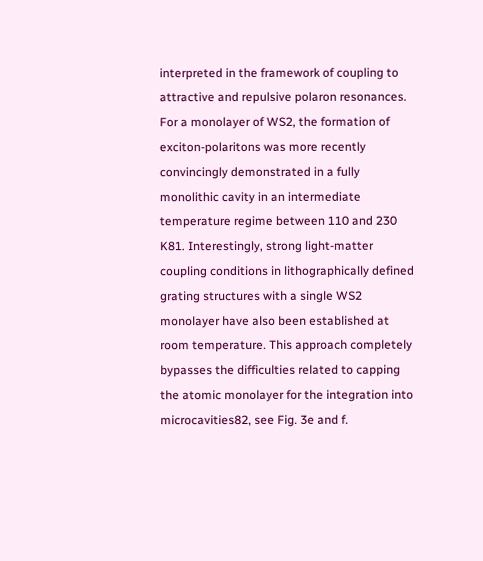interpreted in the framework of coupling to attractive and repulsive polaron resonances. For a monolayer of WS2, the formation of exciton-polaritons was more recently convincingly demonstrated in a fully monolithic cavity in an intermediate temperature regime between 110 and 230 K81. Interestingly, strong light-matter coupling conditions in lithographically defined grating structures with a single WS2 monolayer have also been established at room temperature. This approach completely bypasses the difficulties related to capping the atomic monolayer for the integration into microcavities82, see Fig. 3e and f.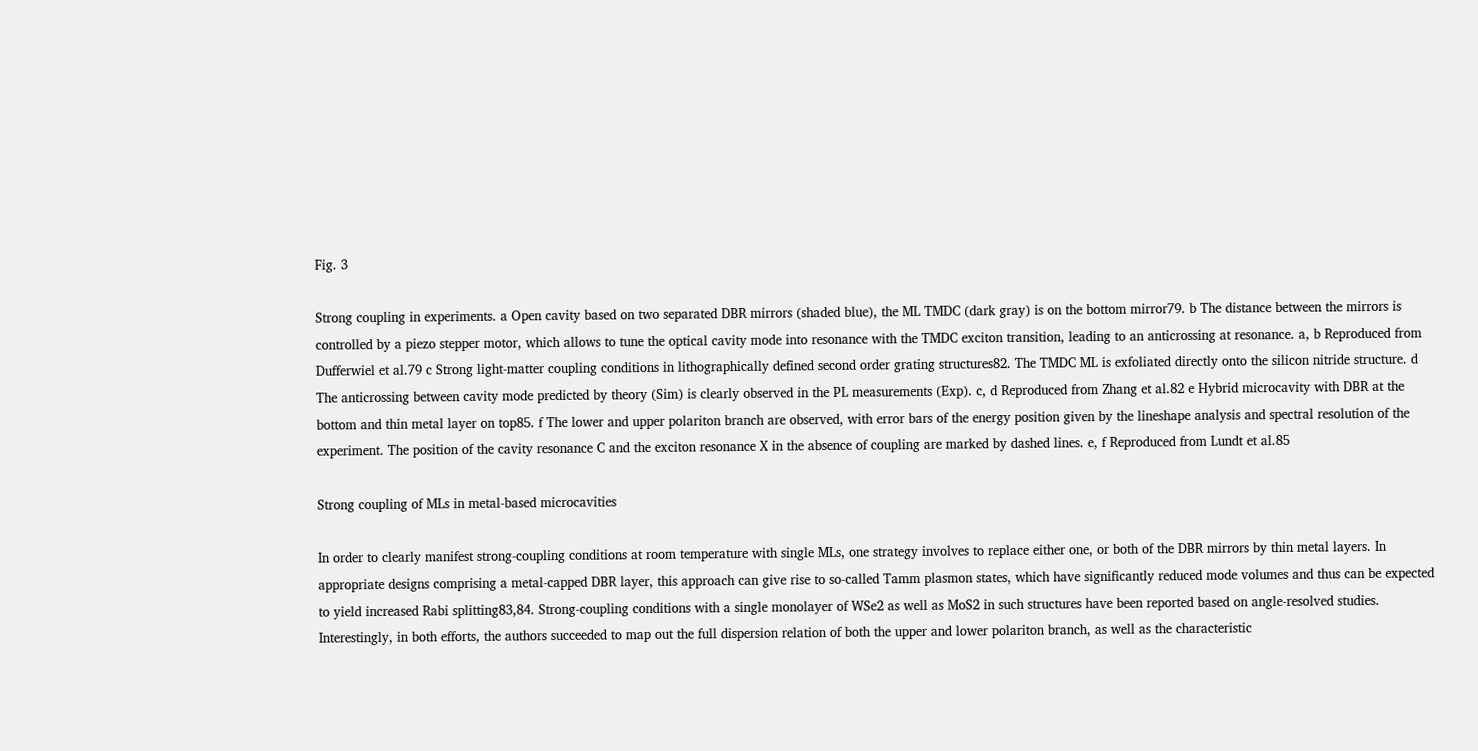Fig. 3

Strong coupling in experiments. a Open cavity based on two separated DBR mirrors (shaded blue), the ML TMDC (dark gray) is on the bottom mirror79. b The distance between the mirrors is controlled by a piezo stepper motor, which allows to tune the optical cavity mode into resonance with the TMDC exciton transition, leading to an anticrossing at resonance. a, b Reproduced from Dufferwiel et al.79 c Strong light-matter coupling conditions in lithographically defined second order grating structures82. The TMDC ML is exfoliated directly onto the silicon nitride structure. d The anticrossing between cavity mode predicted by theory (Sim) is clearly observed in the PL measurements (Exp). c, d Reproduced from Zhang et al.82 e Hybrid microcavity with DBR at the bottom and thin metal layer on top85. f The lower and upper polariton branch are observed, with error bars of the energy position given by the lineshape analysis and spectral resolution of the experiment. The position of the cavity resonance C and the exciton resonance X in the absence of coupling are marked by dashed lines. e, f Reproduced from Lundt et al.85

Strong coupling of MLs in metal-based microcavities

In order to clearly manifest strong-coupling conditions at room temperature with single MLs, one strategy involves to replace either one, or both of the DBR mirrors by thin metal layers. In appropriate designs comprising a metal-capped DBR layer, this approach can give rise to so-called Tamm plasmon states, which have significantly reduced mode volumes and thus can be expected to yield increased Rabi splitting83,84. Strong-coupling conditions with a single monolayer of WSe2 as well as MoS2 in such structures have been reported based on angle-resolved studies. Interestingly, in both efforts, the authors succeeded to map out the full dispersion relation of both the upper and lower polariton branch, as well as the characteristic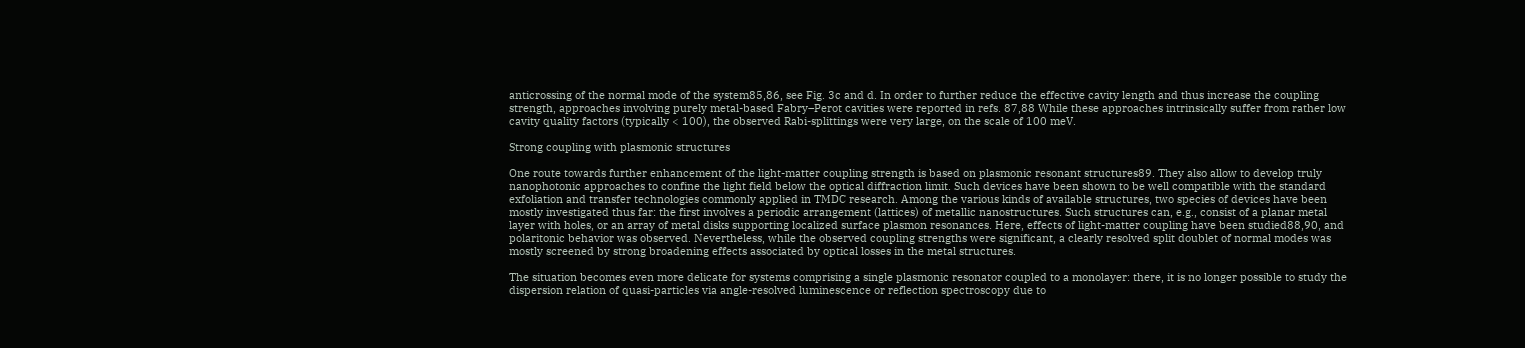anticrossing of the normal mode of the system85,86, see Fig. 3c and d. In order to further reduce the effective cavity length and thus increase the coupling strength, approaches involving purely metal-based Fabry–Perot cavities were reported in refs. 87,88 While these approaches intrinsically suffer from rather low cavity quality factors (typically < 100), the observed Rabi-splittings were very large, on the scale of 100 meV.

Strong coupling with plasmonic structures

One route towards further enhancement of the light-matter coupling strength is based on plasmonic resonant structures89. They also allow to develop truly nanophotonic approaches to confine the light field below the optical diffraction limit. Such devices have been shown to be well compatible with the standard exfoliation and transfer technologies commonly applied in TMDC research. Among the various kinds of available structures, two species of devices have been mostly investigated thus far: the first involves a periodic arrangement (lattices) of metallic nanostructures. Such structures can, e.g., consist of a planar metal layer with holes, or an array of metal disks supporting localized surface plasmon resonances. Here, effects of light-matter coupling have been studied88,90, and polaritonic behavior was observed. Nevertheless, while the observed coupling strengths were significant, a clearly resolved split doublet of normal modes was mostly screened by strong broadening effects associated by optical losses in the metal structures.

The situation becomes even more delicate for systems comprising a single plasmonic resonator coupled to a monolayer: there, it is no longer possible to study the dispersion relation of quasi-particles via angle-resolved luminescence or reflection spectroscopy due to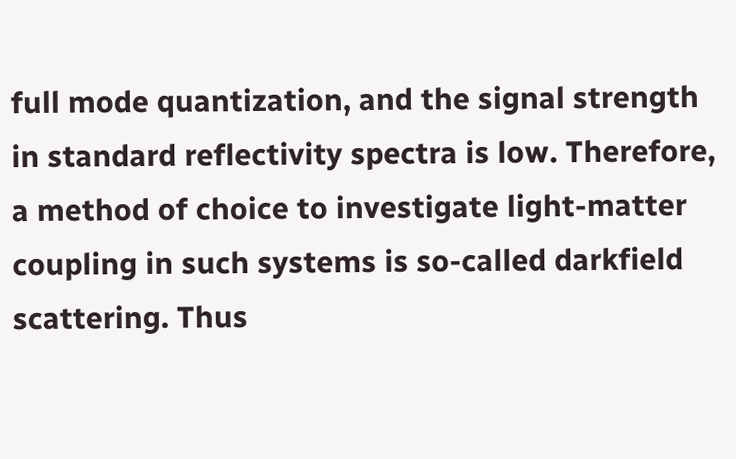full mode quantization, and the signal strength in standard reflectivity spectra is low. Therefore, a method of choice to investigate light-matter coupling in such systems is so-called darkfield scattering. Thus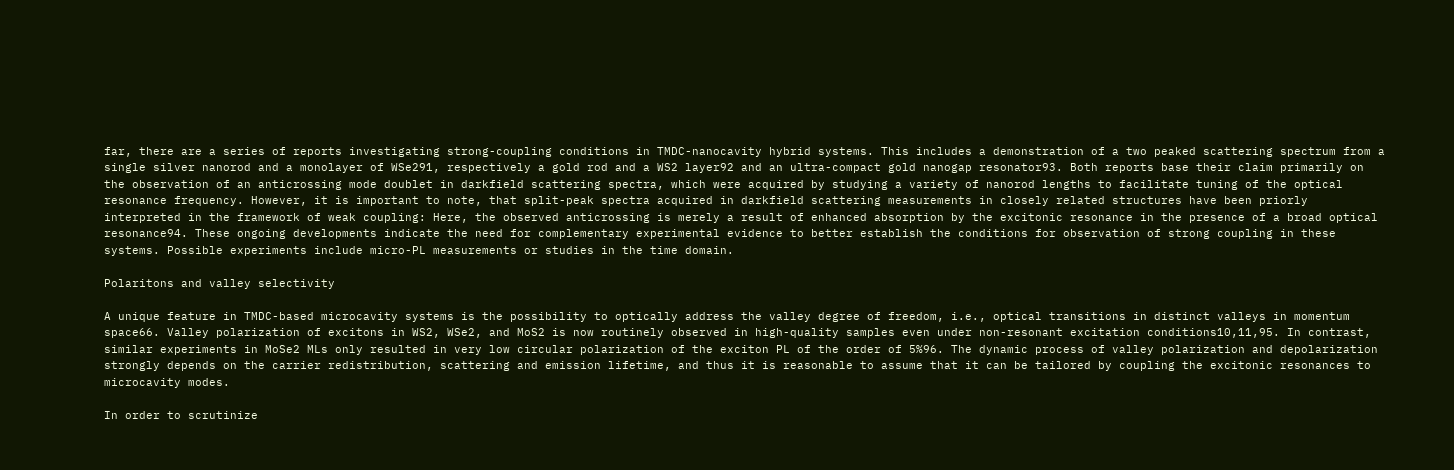far, there are a series of reports investigating strong-coupling conditions in TMDC-nanocavity hybrid systems. This includes a demonstration of a two peaked scattering spectrum from a single silver nanorod and a monolayer of WSe291, respectively a gold rod and a WS2 layer92 and an ultra-compact gold nanogap resonator93. Both reports base their claim primarily on the observation of an anticrossing mode doublet in darkfield scattering spectra, which were acquired by studying a variety of nanorod lengths to facilitate tuning of the optical resonance frequency. However, it is important to note, that split-peak spectra acquired in darkfield scattering measurements in closely related structures have been priorly interpreted in the framework of weak coupling: Here, the observed anticrossing is merely a result of enhanced absorption by the excitonic resonance in the presence of a broad optical resonance94. These ongoing developments indicate the need for complementary experimental evidence to better establish the conditions for observation of strong coupling in these systems. Possible experiments include micro-PL measurements or studies in the time domain.

Polaritons and valley selectivity

A unique feature in TMDC-based microcavity systems is the possibility to optically address the valley degree of freedom, i.e., optical transitions in distinct valleys in momentum space66. Valley polarization of excitons in WS2, WSe2, and MoS2 is now routinely observed in high-quality samples even under non-resonant excitation conditions10,11,95. In contrast, similar experiments in MoSe2 MLs only resulted in very low circular polarization of the exciton PL of the order of 5%96. The dynamic process of valley polarization and depolarization strongly depends on the carrier redistribution, scattering and emission lifetime, and thus it is reasonable to assume that it can be tailored by coupling the excitonic resonances to microcavity modes.

In order to scrutinize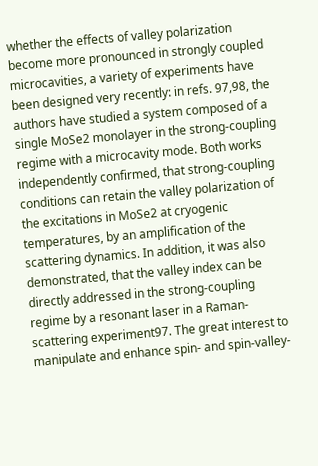whether the effects of valley polarization become more pronounced in strongly coupled microcavities, a variety of experiments have been designed very recently: in refs. 97,98, the authors have studied a system composed of a single MoSe2 monolayer in the strong-coupling regime with a microcavity mode. Both works independently confirmed, that strong-coupling conditions can retain the valley polarization of the excitations in MoSe2 at cryogenic temperatures, by an amplification of the scattering dynamics. In addition, it was also demonstrated, that the valley index can be directly addressed in the strong-coupling regime by a resonant laser in a Raman-scattering experiment97. The great interest to manipulate and enhance spin- and spin-valley-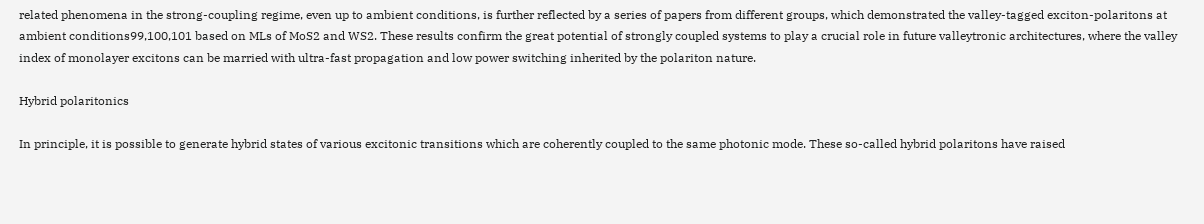related phenomena in the strong-coupling regime, even up to ambient conditions, is further reflected by a series of papers from different groups, which demonstrated the valley-tagged exciton-polaritons at ambient conditions99,100,101 based on MLs of MoS2 and WS2. These results confirm the great potential of strongly coupled systems to play a crucial role in future valleytronic architectures, where the valley index of monolayer excitons can be married with ultra-fast propagation and low power switching inherited by the polariton nature.

Hybrid polaritonics

In principle, it is possible to generate hybrid states of various excitonic transitions which are coherently coupled to the same photonic mode. These so-called hybrid polaritons have raised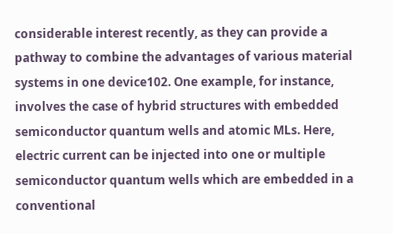considerable interest recently, as they can provide a pathway to combine the advantages of various material systems in one device102. One example, for instance, involves the case of hybrid structures with embedded semiconductor quantum wells and atomic MLs. Here, electric current can be injected into one or multiple semiconductor quantum wells which are embedded in a conventional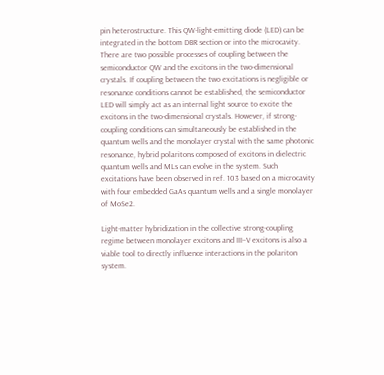pin heterostructure. This QW-light-emitting diode (LED) can be integrated in the bottom DBR section or into the microcavity. There are two possible processes of coupling between the semiconductor QW and the excitons in the two-dimensional crystals. If coupling between the two excitations is negligible or resonance conditions cannot be established, the semiconductor LED will simply act as an internal light source to excite the excitons in the two-dimensional crystals. However, if strong-coupling conditions can simultaneously be established in the quantum wells and the monolayer crystal with the same photonic resonance, hybrid polaritons composed of excitons in dielectric quantum wells and MLs can evolve in the system. Such excitations have been observed in ref. 103 based on a microcavity with four embedded GaAs quantum wells and a single monolayer of MoSe2.

Light-matter hybridization in the collective strong-coupling regime between monolayer excitons and III–V excitons is also a viable tool to directly influence interactions in the polariton system.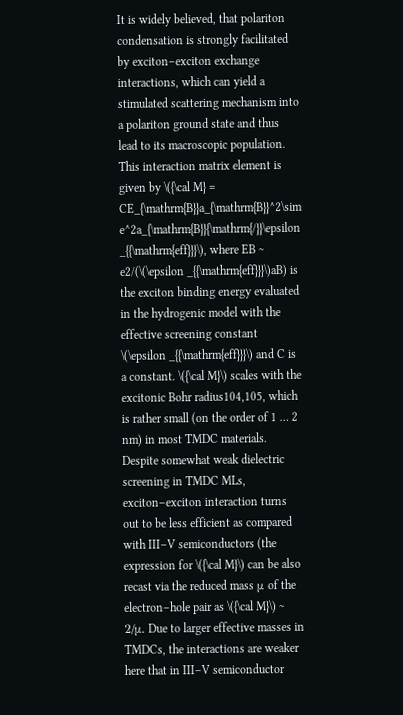It is widely believed, that polariton condensation is strongly facilitated by exciton–exciton exchange interactions, which can yield a stimulated scattering mechanism into a polariton ground state and thus lead to its macroscopic population. This interaction matrix element is given by \({\cal M} = CE_{\mathrm{B}}a_{\mathrm{B}}^2\sim e^2a_{\mathrm{B}}{\mathrm{/}}\epsilon _{{\mathrm{eff}}}\), where EB ~ e2/(\(\epsilon _{{\mathrm{eff}}}\)aB) is the exciton binding energy evaluated in the hydrogenic model with the effective screening constant \(\epsilon _{{\mathrm{eff}}}\) and C is a constant. \({\cal M}\) scales with the excitonic Bohr radius104,105, which is rather small (on the order of 1 … 2 nm) in most TMDC materials. Despite somewhat weak dielectric screening in TMDC MLs, exciton–exciton interaction turns out to be less efficient as compared with III–V semiconductors (the expression for \({\cal M}\) can be also recast via the reduced mass μ of the electron–hole pair as \({\cal M}\) ~ 2/μ. Due to larger effective masses in TMDCs, the interactions are weaker here that in III–V semiconductor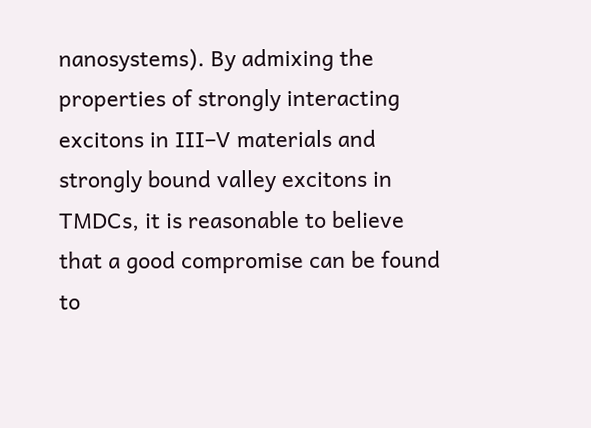nanosystems). By admixing the properties of strongly interacting excitons in III–V materials and strongly bound valley excitons in TMDCs, it is reasonable to believe that a good compromise can be found to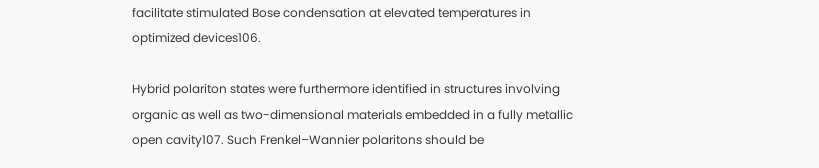facilitate stimulated Bose condensation at elevated temperatures in optimized devices106.

Hybrid polariton states were furthermore identified in structures involving organic as well as two-dimensional materials embedded in a fully metallic open cavity107. Such Frenkel–Wannier polaritons should be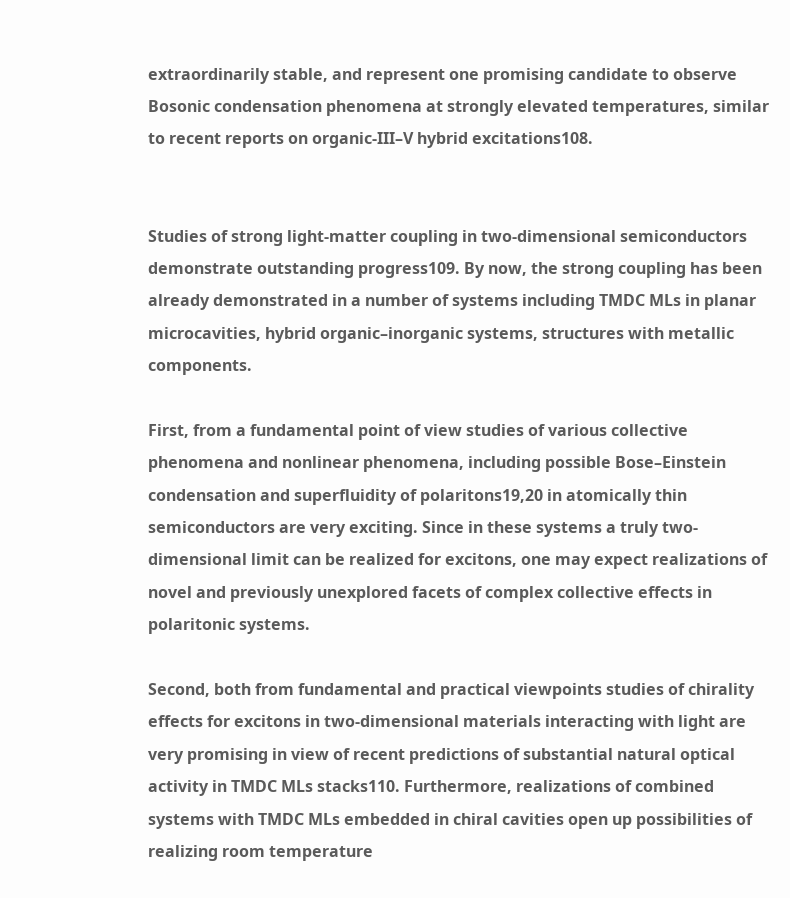extraordinarily stable, and represent one promising candidate to observe Bosonic condensation phenomena at strongly elevated temperatures, similar to recent reports on organic-III–V hybrid excitations108.


Studies of strong light-matter coupling in two-dimensional semiconductors demonstrate outstanding progress109. By now, the strong coupling has been already demonstrated in a number of systems including TMDC MLs in planar microcavities, hybrid organic–inorganic systems, structures with metallic components.

First, from a fundamental point of view studies of various collective phenomena and nonlinear phenomena, including possible Bose–Einstein condensation and superfluidity of polaritons19,20 in atomically thin semiconductors are very exciting. Since in these systems a truly two-dimensional limit can be realized for excitons, one may expect realizations of novel and previously unexplored facets of complex collective effects in polaritonic systems.

Second, both from fundamental and practical viewpoints studies of chirality effects for excitons in two-dimensional materials interacting with light are very promising in view of recent predictions of substantial natural optical activity in TMDC MLs stacks110. Furthermore, realizations of combined systems with TMDC MLs embedded in chiral cavities open up possibilities of realizing room temperature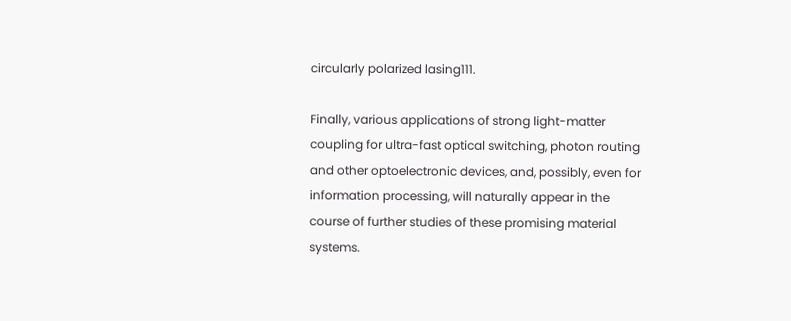circularly polarized lasing111.

Finally, various applications of strong light-matter coupling for ultra-fast optical switching, photon routing and other optoelectronic devices, and, possibly, even for information processing, will naturally appear in the course of further studies of these promising material systems.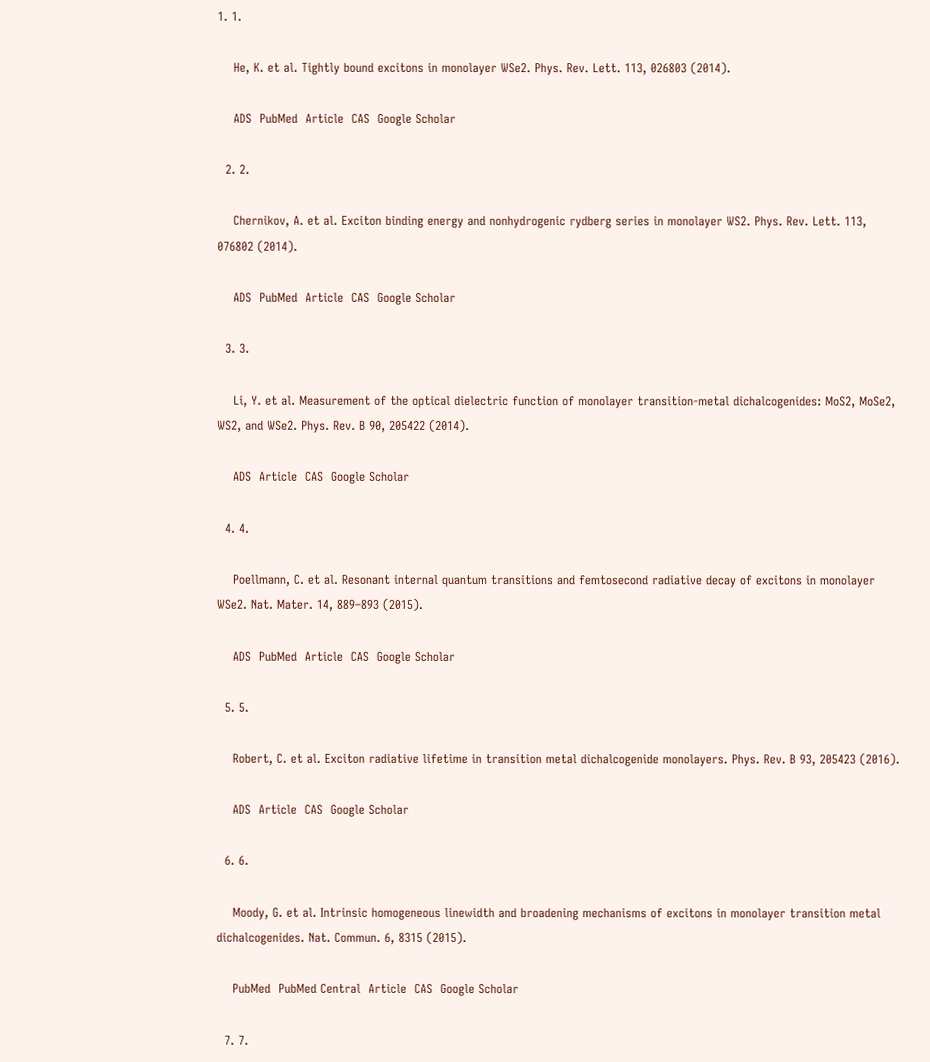1. 1.

    He, K. et al. Tightly bound excitons in monolayer WSe2. Phys. Rev. Lett. 113, 026803 (2014).

    ADS  PubMed  Article  CAS  Google Scholar

  2. 2.

    Chernikov, A. et al. Exciton binding energy and nonhydrogenic rydberg series in monolayer WS2. Phys. Rev. Lett. 113, 076802 (2014).

    ADS  PubMed  Article  CAS  Google Scholar

  3. 3.

    Li, Y. et al. Measurement of the optical dielectric function of monolayer transition-metal dichalcogenides: MoS2, MoSe2, WS2, and WSe2. Phys. Rev. B 90, 205422 (2014).

    ADS  Article  CAS  Google Scholar

  4. 4.

    Poellmann, C. et al. Resonant internal quantum transitions and femtosecond radiative decay of excitons in monolayer WSe2. Nat. Mater. 14, 889–893 (2015).

    ADS  PubMed  Article  CAS  Google Scholar

  5. 5.

    Robert, C. et al. Exciton radiative lifetime in transition metal dichalcogenide monolayers. Phys. Rev. B 93, 205423 (2016).

    ADS  Article  CAS  Google Scholar

  6. 6.

    Moody, G. et al. Intrinsic homogeneous linewidth and broadening mechanisms of excitons in monolayer transition metal dichalcogenides. Nat. Commun. 6, 8315 (2015).

    PubMed  PubMed Central  Article  CAS  Google Scholar

  7. 7.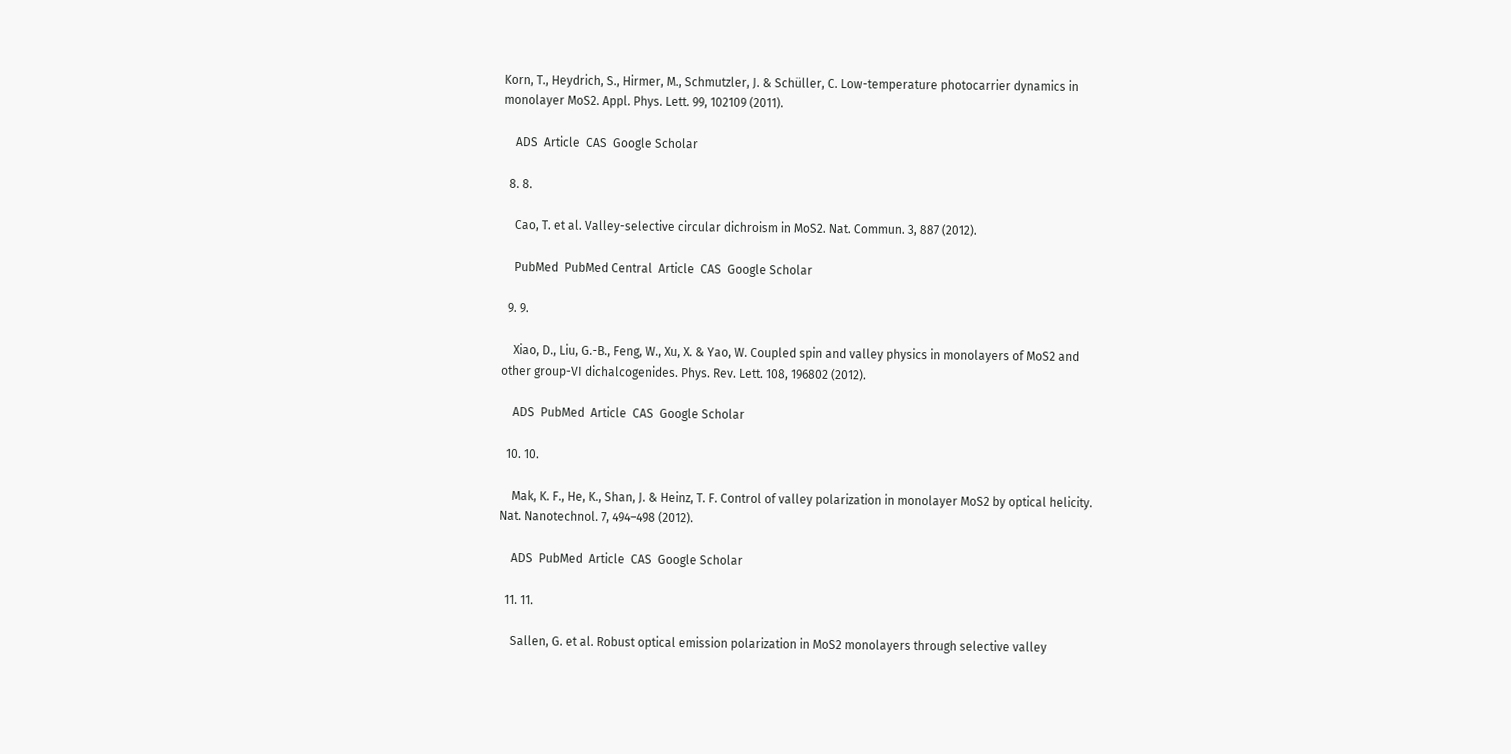Korn, T., Heydrich, S., Hirmer, M., Schmutzler, J. & Schüller, C. Low-temperature photocarrier dynamics in monolayer MoS2. Appl. Phys. Lett. 99, 102109 (2011).

    ADS  Article  CAS  Google Scholar

  8. 8.

    Cao, T. et al. Valley-selective circular dichroism in MoS2. Nat. Commun. 3, 887 (2012).

    PubMed  PubMed Central  Article  CAS  Google Scholar

  9. 9.

    Xiao, D., Liu, G.-B., Feng, W., Xu, X. & Yao, W. Coupled spin and valley physics in monolayers of MoS2 and other group-VI dichalcogenides. Phys. Rev. Lett. 108, 196802 (2012).

    ADS  PubMed  Article  CAS  Google Scholar

  10. 10.

    Mak, K. F., He, K., Shan, J. & Heinz, T. F. Control of valley polarization in monolayer MoS2 by optical helicity. Nat. Nanotechnol. 7, 494–498 (2012).

    ADS  PubMed  Article  CAS  Google Scholar

  11. 11.

    Sallen, G. et al. Robust optical emission polarization in MoS2 monolayers through selective valley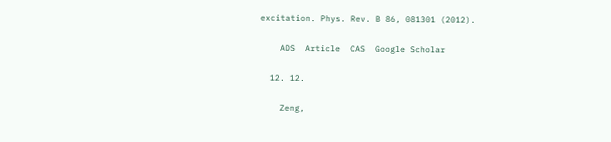excitation. Phys. Rev. B 86, 081301 (2012).

    ADS  Article  CAS  Google Scholar

  12. 12.

    Zeng,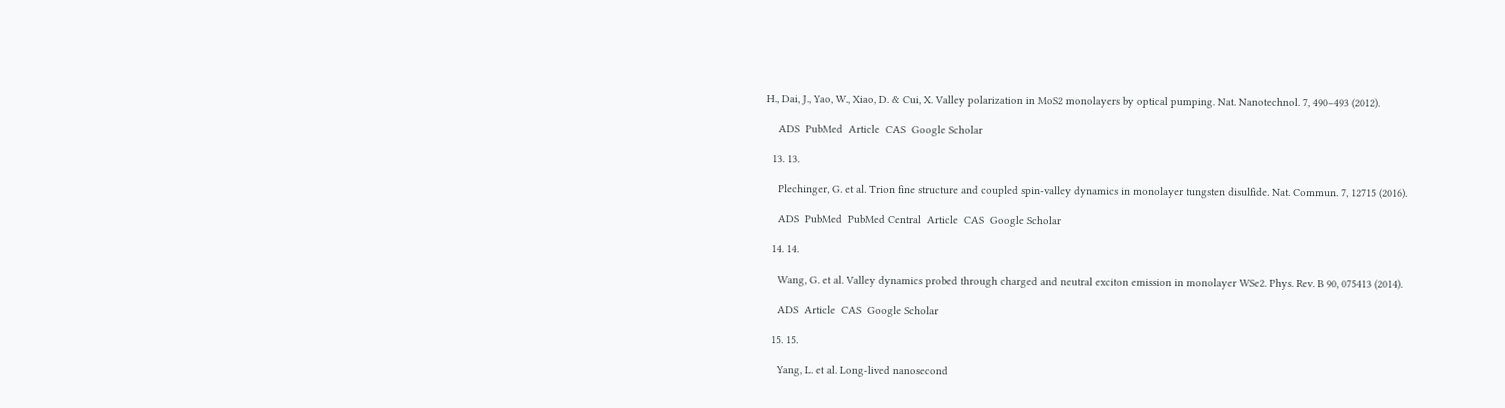H., Dai, J., Yao, W., Xiao, D. & Cui, X. Valley polarization in MoS2 monolayers by optical pumping. Nat. Nanotechnol. 7, 490–493 (2012).

    ADS  PubMed  Article  CAS  Google Scholar

  13. 13.

    Plechinger, G. et al. Trion fine structure and coupled spin-valley dynamics in monolayer tungsten disulfide. Nat. Commun. 7, 12715 (2016).

    ADS  PubMed  PubMed Central  Article  CAS  Google Scholar

  14. 14.

    Wang, G. et al. Valley dynamics probed through charged and neutral exciton emission in monolayer WSe2. Phys. Rev. B 90, 075413 (2014).

    ADS  Article  CAS  Google Scholar

  15. 15.

    Yang, L. et al. Long-lived nanosecond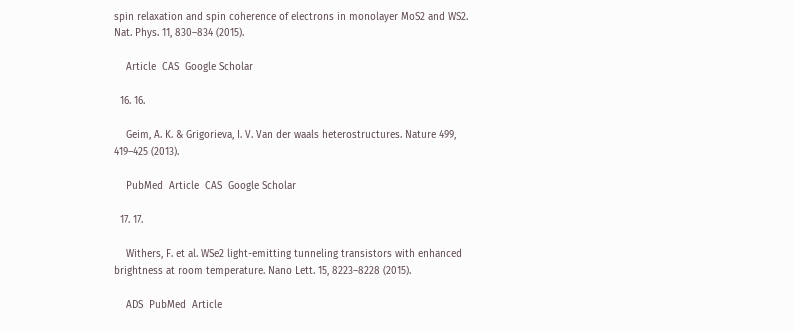spin relaxation and spin coherence of electrons in monolayer MoS2 and WS2. Nat. Phys. 11, 830–834 (2015).

    Article  CAS  Google Scholar

  16. 16.

    Geim, A. K. & Grigorieva, I. V. Van der waals heterostructures. Nature 499, 419–425 (2013).

    PubMed  Article  CAS  Google Scholar

  17. 17.

    Withers, F. et al. WSe2 light-emitting tunneling transistors with enhanced brightness at room temperature. Nano Lett. 15, 8223–8228 (2015).

    ADS  PubMed  Article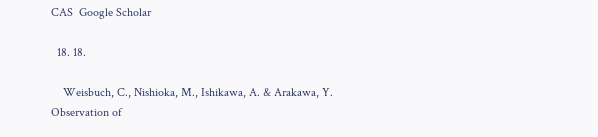CAS  Google Scholar

  18. 18.

    Weisbuch, C., Nishioka, M., Ishikawa, A. & Arakawa, Y. Observation of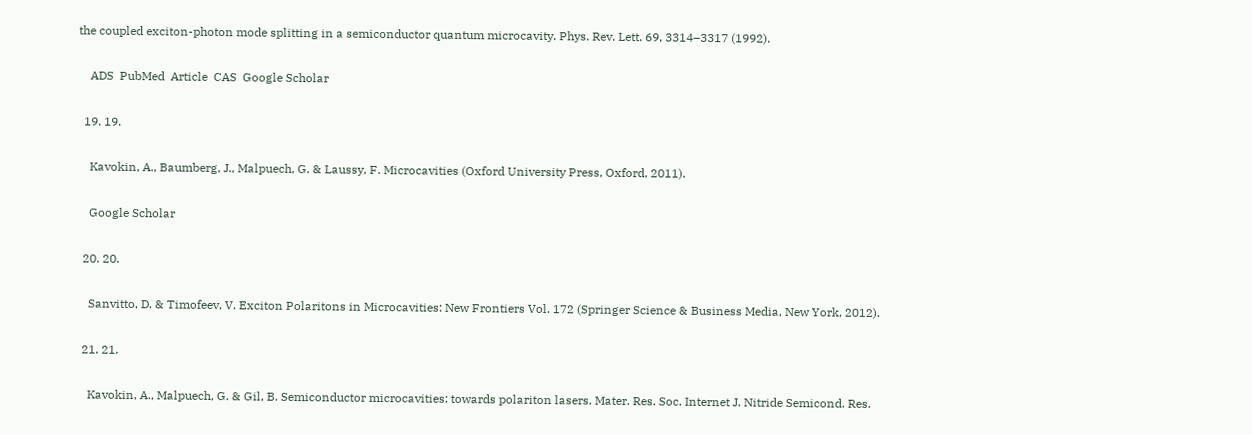the coupled exciton-photon mode splitting in a semiconductor quantum microcavity. Phys. Rev. Lett. 69, 3314–3317 (1992).

    ADS  PubMed  Article  CAS  Google Scholar

  19. 19.

    Kavokin, A., Baumberg, J., Malpuech, G. & Laussy, F. Microcavities (Oxford University Press, Oxford, 2011).

    Google Scholar

  20. 20.

    Sanvitto, D. & Timofeev, V. Exciton Polaritons in Microcavities: New Frontiers Vol. 172 (Springer Science & Business Media, New York, 2012).

  21. 21.

    Kavokin, A., Malpuech, G. & Gil, B. Semiconductor microcavities: towards polariton lasers. Mater. Res. Soc. Internet J. Nitride Semicond. Res.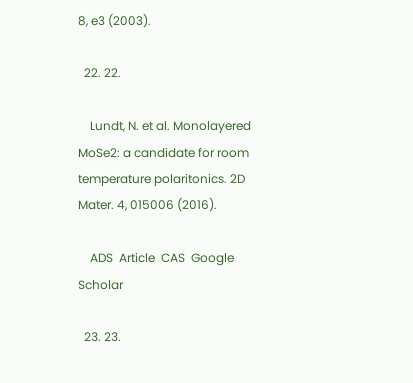8, e3 (2003).

  22. 22.

    Lundt, N. et al. Monolayered MoSe2: a candidate for room temperature polaritonics. 2D Mater. 4, 015006 (2016).

    ADS  Article  CAS  Google Scholar

  23. 23.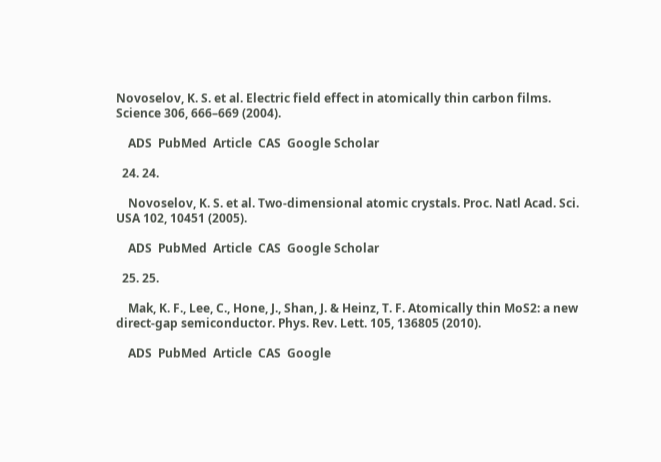Novoselov, K. S. et al. Electric field effect in atomically thin carbon films. Science 306, 666–669 (2004).

    ADS  PubMed  Article  CAS  Google Scholar

  24. 24.

    Novoselov, K. S. et al. Two-dimensional atomic crystals. Proc. Natl Acad. Sci. USA 102, 10451 (2005).

    ADS  PubMed  Article  CAS  Google Scholar

  25. 25.

    Mak, K. F., Lee, C., Hone, J., Shan, J. & Heinz, T. F. Atomically thin MoS2: a new direct-gap semiconductor. Phys. Rev. Lett. 105, 136805 (2010).

    ADS  PubMed  Article  CAS  Google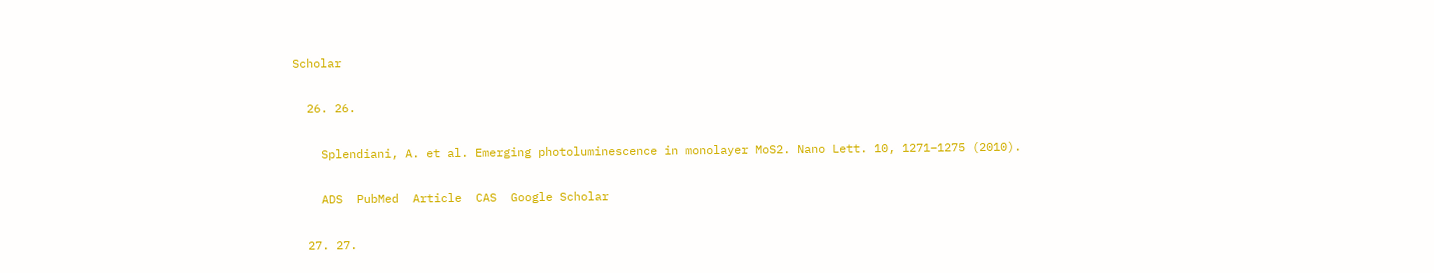Scholar

  26. 26.

    Splendiani, A. et al. Emerging photoluminescence in monolayer MoS2. Nano Lett. 10, 1271–1275 (2010).

    ADS  PubMed  Article  CAS  Google Scholar

  27. 27.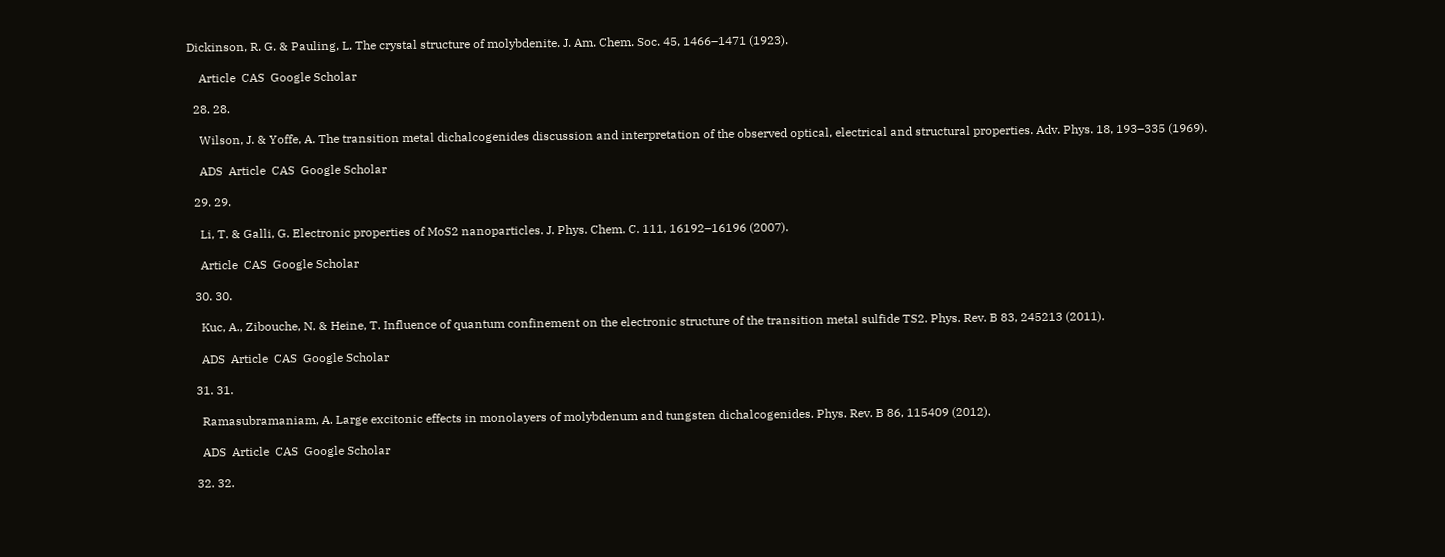Dickinson, R. G. & Pauling, L. The crystal structure of molybdenite. J. Am. Chem. Soc. 45, 1466–1471 (1923).

    Article  CAS  Google Scholar

  28. 28.

    Wilson, J. & Yoffe, A. The transition metal dichalcogenides discussion and interpretation of the observed optical, electrical and structural properties. Adv. Phys. 18, 193–335 (1969).

    ADS  Article  CAS  Google Scholar

  29. 29.

    Li, T. & Galli, G. Electronic properties of MoS2 nanoparticles. J. Phys. Chem. C. 111, 16192–16196 (2007).

    Article  CAS  Google Scholar

  30. 30.

    Kuc, A., Zibouche, N. & Heine, T. Influence of quantum confinement on the electronic structure of the transition metal sulfide TS2. Phys. Rev. B 83, 245213 (2011).

    ADS  Article  CAS  Google Scholar

  31. 31.

    Ramasubramaniam, A. Large excitonic effects in monolayers of molybdenum and tungsten dichalcogenides. Phys. Rev. B 86, 115409 (2012).

    ADS  Article  CAS  Google Scholar

  32. 32.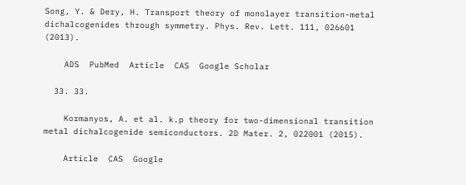Song, Y. & Dery, H. Transport theory of monolayer transition-metal dichalcogenides through symmetry. Phys. Rev. Lett. 111, 026601 (2013).

    ADS  PubMed  Article  CAS  Google Scholar

  33. 33.

    Kormanyos, A. et al. k.p theory for two-dimensional transition metal dichalcogenide semiconductors. 2D Mater. 2, 022001 (2015).

    Article  CAS  Google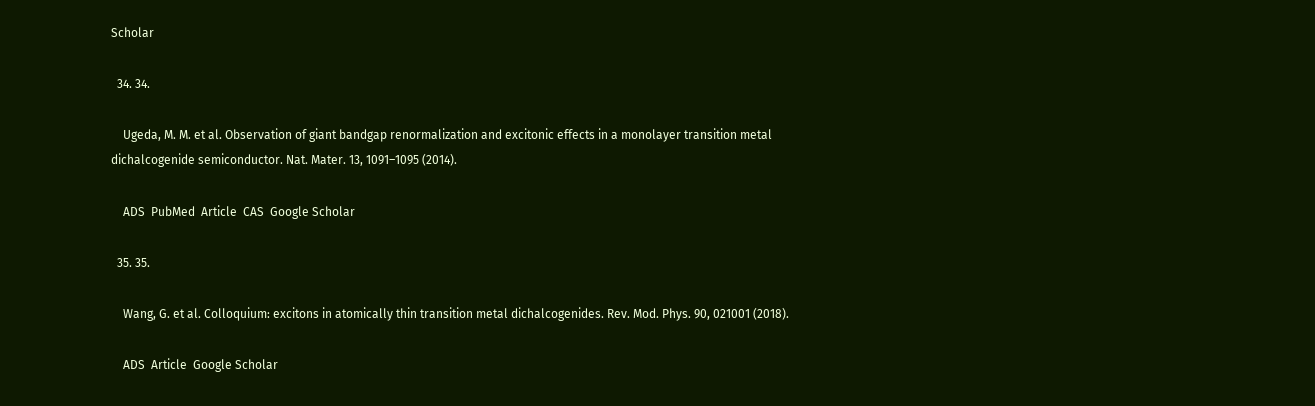Scholar

  34. 34.

    Ugeda, M. M. et al. Observation of giant bandgap renormalization and excitonic effects in a monolayer transition metal dichalcogenide semiconductor. Nat. Mater. 13, 1091–1095 (2014).

    ADS  PubMed  Article  CAS  Google Scholar

  35. 35.

    Wang, G. et al. Colloquium: excitons in atomically thin transition metal dichalcogenides. Rev. Mod. Phys. 90, 021001 (2018).

    ADS  Article  Google Scholar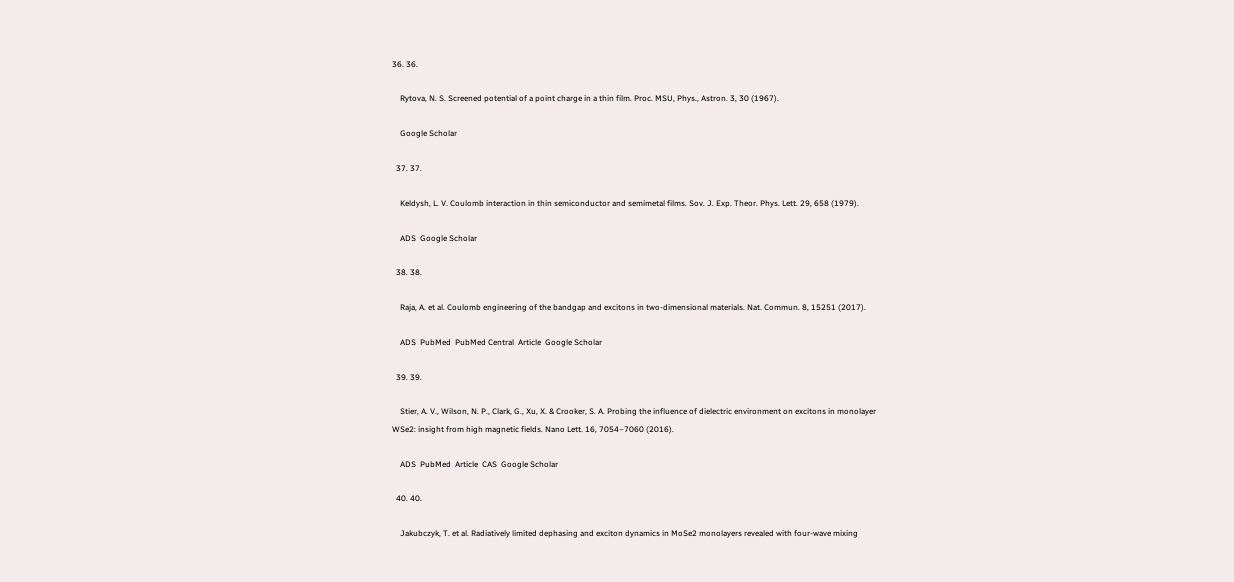36. 36.

    Rytova, N. S. Screened potential of a point charge in a thin film. Proc. MSU, Phys., Astron. 3, 30 (1967).

    Google Scholar

  37. 37.

    Keldysh, L. V. Coulomb interaction in thin semiconductor and semimetal films. Sov. J. Exp. Theor. Phys. Lett. 29, 658 (1979).

    ADS  Google Scholar

  38. 38.

    Raja, A. et al. Coulomb engineering of the bandgap and excitons in two-dimensional materials. Nat. Commun. 8, 15251 (2017).

    ADS  PubMed  PubMed Central  Article  Google Scholar

  39. 39.

    Stier, A. V., Wilson, N. P., Clark, G., Xu, X. & Crooker, S. A. Probing the influence of dielectric environment on excitons in monolayer WSe2: insight from high magnetic fields. Nano Lett. 16, 7054–7060 (2016).

    ADS  PubMed  Article  CAS  Google Scholar

  40. 40.

    Jakubczyk, T. et al. Radiatively limited dephasing and exciton dynamics in MoSe2 monolayers revealed with four-wave mixing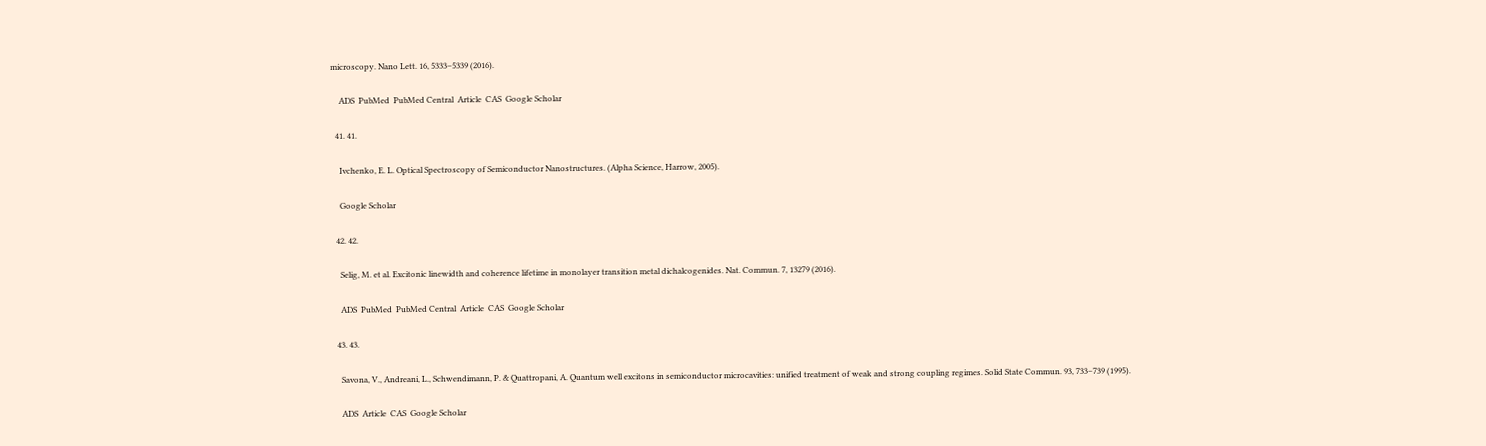microscopy. Nano Lett. 16, 5333–5339 (2016).

    ADS  PubMed  PubMed Central  Article  CAS  Google Scholar

  41. 41.

    Ivchenko, E. L. Optical Spectroscopy of Semiconductor Nanostructures. (Alpha Science, Harrow, 2005).

    Google Scholar

  42. 42.

    Selig, M. et al. Excitonic linewidth and coherence lifetime in monolayer transition metal dichalcogenides. Nat. Commun. 7, 13279 (2016).

    ADS  PubMed  PubMed Central  Article  CAS  Google Scholar

  43. 43.

    Savona, V., Andreani, L., Schwendimann, P. & Quattropani, A. Quantum well excitons in semiconductor microcavities: unified treatment of weak and strong coupling regimes. Solid State Commun. 93, 733–739 (1995).

    ADS  Article  CAS  Google Scholar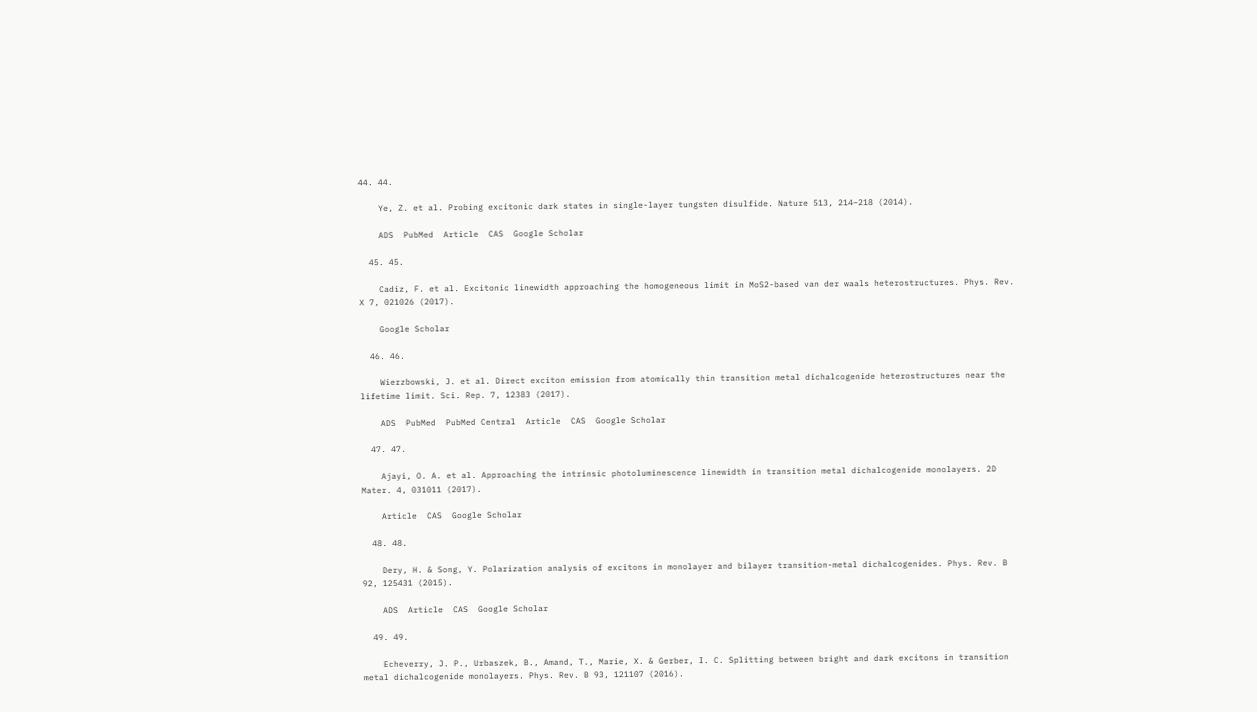44. 44.

    Ye, Z. et al. Probing excitonic dark states in single-layer tungsten disulfide. Nature 513, 214–218 (2014).

    ADS  PubMed  Article  CAS  Google Scholar

  45. 45.

    Cadiz, F. et al. Excitonic linewidth approaching the homogeneous limit in MoS2-based van der waals heterostructures. Phys. Rev. X 7, 021026 (2017).

    Google Scholar

  46. 46.

    Wierzbowski, J. et al. Direct exciton emission from atomically thin transition metal dichalcogenide heterostructures near the lifetime limit. Sci. Rep. 7, 12383 (2017).

    ADS  PubMed  PubMed Central  Article  CAS  Google Scholar

  47. 47.

    Ajayi, O. A. et al. Approaching the intrinsic photoluminescence linewidth in transition metal dichalcogenide monolayers. 2D Mater. 4, 031011 (2017).

    Article  CAS  Google Scholar

  48. 48.

    Dery, H. & Song, Y. Polarization analysis of excitons in monolayer and bilayer transition-metal dichalcogenides. Phys. Rev. B 92, 125431 (2015).

    ADS  Article  CAS  Google Scholar

  49. 49.

    Echeverry, J. P., Urbaszek, B., Amand, T., Marie, X. & Gerber, I. C. Splitting between bright and dark excitons in transition metal dichalcogenide monolayers. Phys. Rev. B 93, 121107 (2016).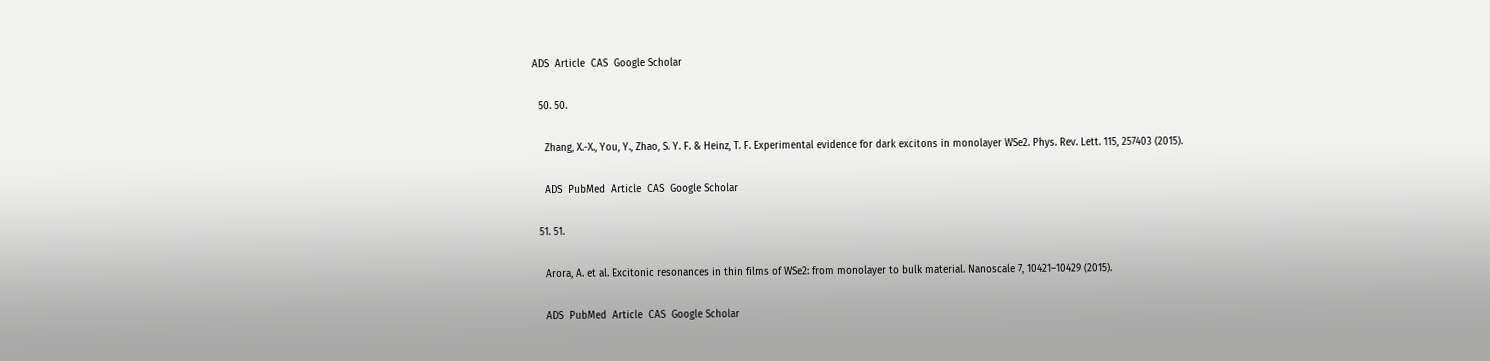ADS  Article  CAS  Google Scholar

  50. 50.

    Zhang, X.-X., You, Y., Zhao, S. Y. F. & Heinz, T. F. Experimental evidence for dark excitons in monolayer WSe2. Phys. Rev. Lett. 115, 257403 (2015).

    ADS  PubMed  Article  CAS  Google Scholar

  51. 51.

    Arora, A. et al. Excitonic resonances in thin films of WSe2: from monolayer to bulk material. Nanoscale 7, 10421–10429 (2015).

    ADS  PubMed  Article  CAS  Google Scholar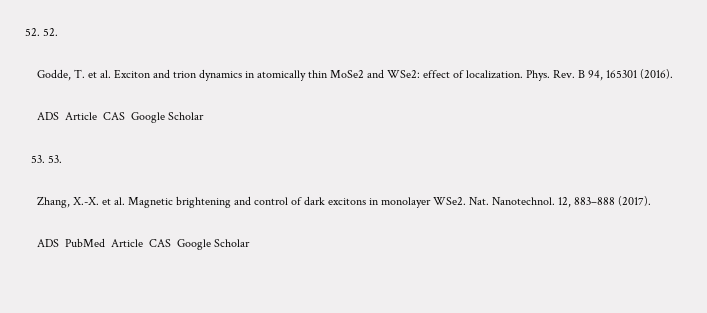52. 52.

    Godde, T. et al. Exciton and trion dynamics in atomically thin MoSe2 and WSe2: effect of localization. Phys. Rev. B 94, 165301 (2016).

    ADS  Article  CAS  Google Scholar

  53. 53.

    Zhang, X.-X. et al. Magnetic brightening and control of dark excitons in monolayer WSe2. Nat. Nanotechnol. 12, 883–888 (2017).

    ADS  PubMed  Article  CAS  Google Scholar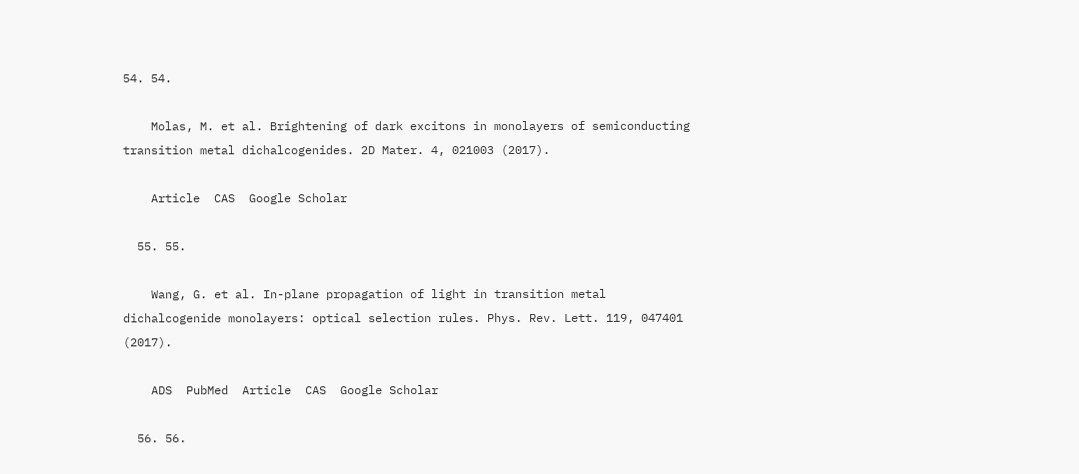54. 54.

    Molas, M. et al. Brightening of dark excitons in monolayers of semiconducting transition metal dichalcogenides. 2D Mater. 4, 021003 (2017).

    Article  CAS  Google Scholar

  55. 55.

    Wang, G. et al. In-plane propagation of light in transition metal dichalcogenide monolayers: optical selection rules. Phys. Rev. Lett. 119, 047401 (2017).

    ADS  PubMed  Article  CAS  Google Scholar

  56. 56.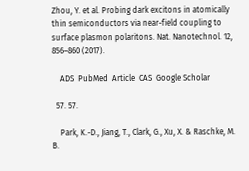Zhou, Y. et al. Probing dark excitons in atomically thin semiconductors via near-field coupling to surface plasmon polaritons. Nat. Nanotechnol. 12, 856–860 (2017).

    ADS  PubMed  Article  CAS  Google Scholar

  57. 57.

    Park, K.-D., Jiang, T., Clark, G., Xu, X. & Raschke, M. B.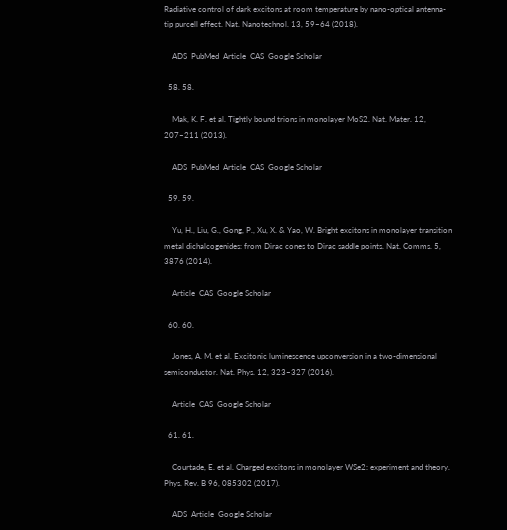Radiative control of dark excitons at room temperature by nano-optical antenna-tip purcell effect. Nat. Nanotechnol. 13, 59–64 (2018).

    ADS  PubMed  Article  CAS  Google Scholar

  58. 58.

    Mak, K. F. et al. Tightly bound trions in monolayer MoS2. Nat. Mater. 12, 207–211 (2013).

    ADS  PubMed  Article  CAS  Google Scholar

  59. 59.

    Yu, H., Liu, G., Gong, P., Xu, X. & Yao, W. Bright excitons in monolayer transition metal dichalcogenides: from Dirac cones to Dirac saddle points. Nat. Comms. 5, 3876 (2014).

    Article  CAS  Google Scholar

  60. 60.

    Jones, A. M. et al. Excitonic luminescence upconversion in a two-dimensional semiconductor. Nat. Phys. 12, 323–327 (2016).

    Article  CAS  Google Scholar

  61. 61.

    Courtade, E. et al. Charged excitons in monolayer WSe2: experiment and theory. Phys. Rev. B 96, 085302 (2017).

    ADS  Article  Google Scholar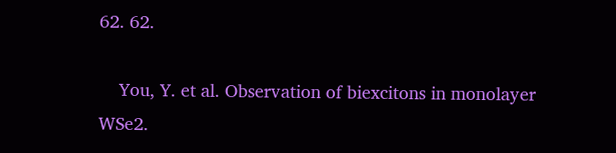62. 62.

    You, Y. et al. Observation of biexcitons in monolayer WSe2.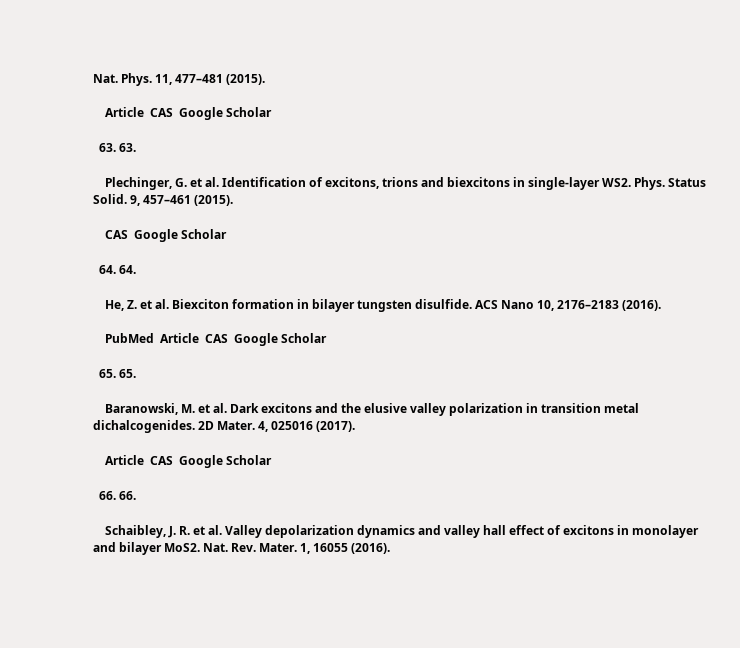Nat. Phys. 11, 477–481 (2015).

    Article  CAS  Google Scholar

  63. 63.

    Plechinger, G. et al. Identification of excitons, trions and biexcitons in single-layer WS2. Phys. Status Solid. 9, 457–461 (2015).

    CAS  Google Scholar

  64. 64.

    He, Z. et al. Biexciton formation in bilayer tungsten disulfide. ACS Nano 10, 2176–2183 (2016).

    PubMed  Article  CAS  Google Scholar

  65. 65.

    Baranowski, M. et al. Dark excitons and the elusive valley polarization in transition metal dichalcogenides. 2D Mater. 4, 025016 (2017).

    Article  CAS  Google Scholar

  66. 66.

    Schaibley, J. R. et al. Valley depolarization dynamics and valley hall effect of excitons in monolayer and bilayer MoS2. Nat. Rev. Mater. 1, 16055 (2016).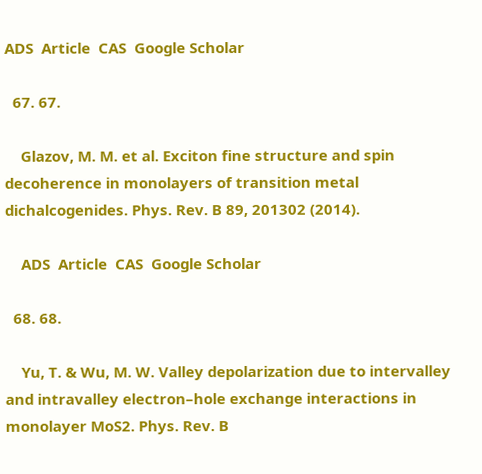ADS  Article  CAS  Google Scholar

  67. 67.

    Glazov, M. M. et al. Exciton fine structure and spin decoherence in monolayers of transition metal dichalcogenides. Phys. Rev. B 89, 201302 (2014).

    ADS  Article  CAS  Google Scholar

  68. 68.

    Yu, T. & Wu, M. W. Valley depolarization due to intervalley and intravalley electron–hole exchange interactions in monolayer MoS2. Phys. Rev. B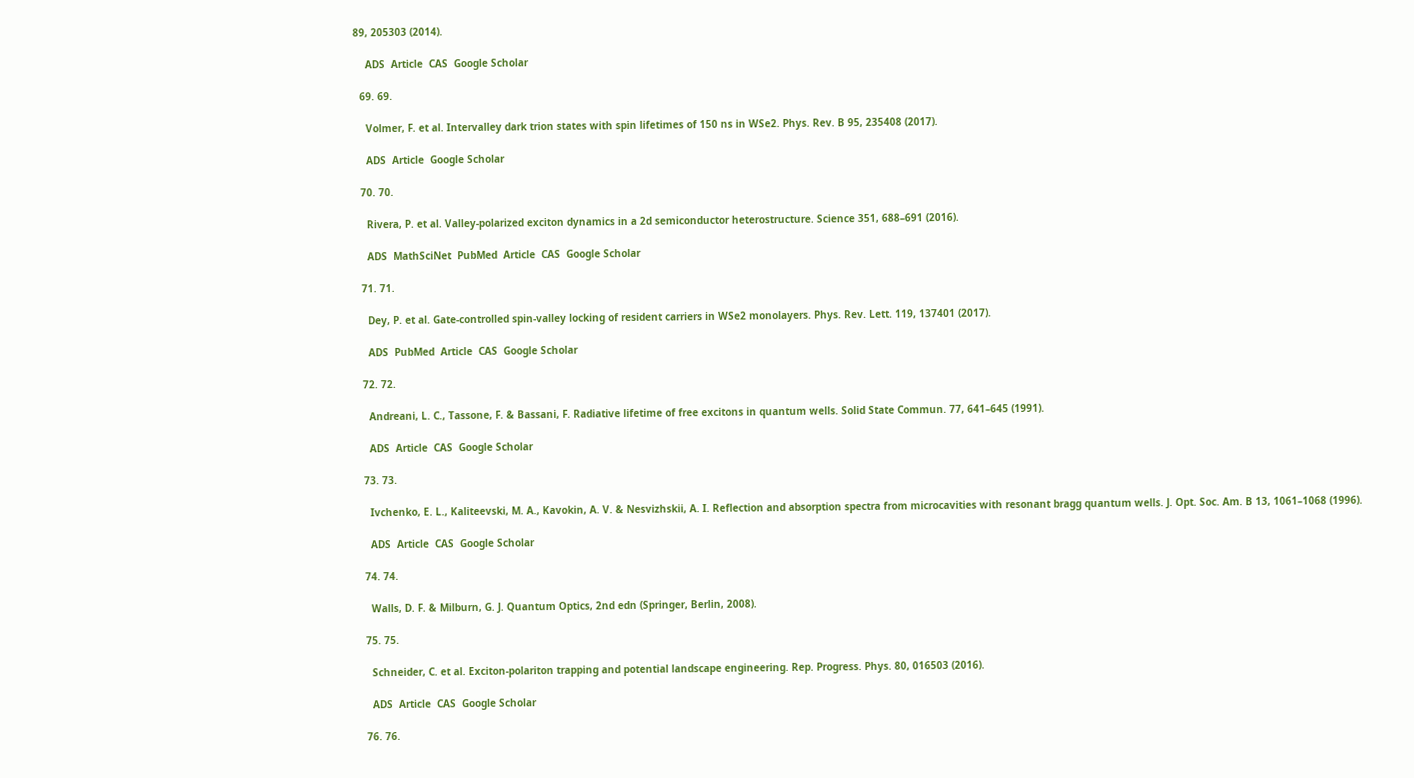89, 205303 (2014).

    ADS  Article  CAS  Google Scholar

  69. 69.

    Volmer, F. et al. Intervalley dark trion states with spin lifetimes of 150 ns in WSe2. Phys. Rev. B 95, 235408 (2017).

    ADS  Article  Google Scholar

  70. 70.

    Rivera, P. et al. Valley-polarized exciton dynamics in a 2d semiconductor heterostructure. Science 351, 688–691 (2016).

    ADS  MathSciNet  PubMed  Article  CAS  Google Scholar

  71. 71.

    Dey, P. et al. Gate-controlled spin-valley locking of resident carriers in WSe2 monolayers. Phys. Rev. Lett. 119, 137401 (2017).

    ADS  PubMed  Article  CAS  Google Scholar

  72. 72.

    Andreani, L. C., Tassone, F. & Bassani, F. Radiative lifetime of free excitons in quantum wells. Solid State Commun. 77, 641–645 (1991).

    ADS  Article  CAS  Google Scholar

  73. 73.

    Ivchenko, E. L., Kaliteevski, M. A., Kavokin, A. V. & Nesvizhskii, A. I. Reflection and absorption spectra from microcavities with resonant bragg quantum wells. J. Opt. Soc. Am. B 13, 1061–1068 (1996).

    ADS  Article  CAS  Google Scholar

  74. 74.

    Walls, D. F. & Milburn, G. J. Quantum Optics, 2nd edn (Springer, Berlin, 2008).

  75. 75.

    Schneider, C. et al. Exciton-polariton trapping and potential landscape engineering. Rep. Progress. Phys. 80, 016503 (2016).

    ADS  Article  CAS  Google Scholar

  76. 76.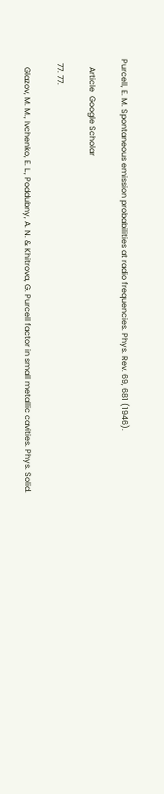Purcell, E. M. Spontaneous emission probabilities at radio frequencies. Phys. Rev. 69, 681 (1946).

    Article  Google Scholar

  77. 77.

    Glazov, M. M., Ivchenko, E. L., Poddubny, A. N. & Khitrova, G. Purcell factor in small metallic cavities. Phys. Solid.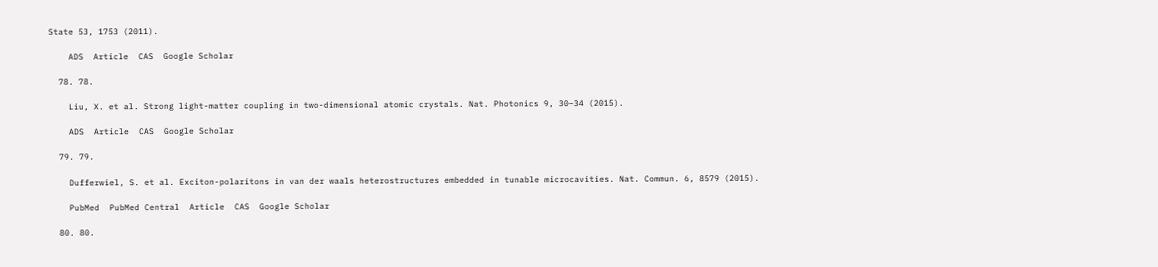State 53, 1753 (2011).

    ADS  Article  CAS  Google Scholar

  78. 78.

    Liu, X. et al. Strong light-matter coupling in two-dimensional atomic crystals. Nat. Photonics 9, 30–34 (2015).

    ADS  Article  CAS  Google Scholar

  79. 79.

    Dufferwiel, S. et al. Exciton-polaritons in van der waals heterostructures embedded in tunable microcavities. Nat. Commun. 6, 8579 (2015).

    PubMed  PubMed Central  Article  CAS  Google Scholar

  80. 80.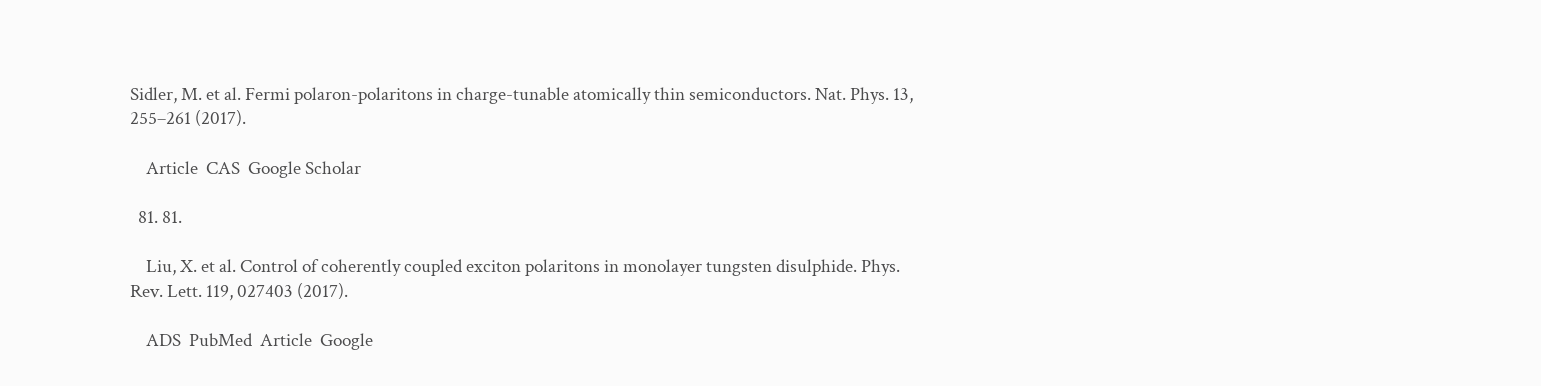Sidler, M. et al. Fermi polaron-polaritons in charge-tunable atomically thin semiconductors. Nat. Phys. 13, 255–261 (2017).

    Article  CAS  Google Scholar

  81. 81.

    Liu, X. et al. Control of coherently coupled exciton polaritons in monolayer tungsten disulphide. Phys. Rev. Lett. 119, 027403 (2017).

    ADS  PubMed  Article  Google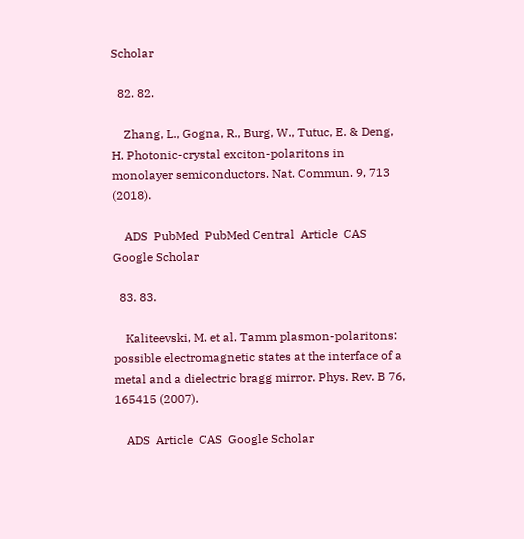Scholar

  82. 82.

    Zhang, L., Gogna, R., Burg, W., Tutuc, E. & Deng, H. Photonic-crystal exciton-polaritons in monolayer semiconductors. Nat. Commun. 9, 713 (2018).

    ADS  PubMed  PubMed Central  Article  CAS  Google Scholar

  83. 83.

    Kaliteevski, M. et al. Tamm plasmon-polaritons: possible electromagnetic states at the interface of a metal and a dielectric bragg mirror. Phys. Rev. B 76, 165415 (2007).

    ADS  Article  CAS  Google Scholar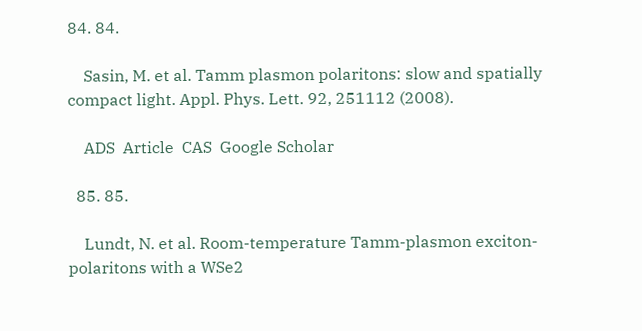84. 84.

    Sasin, M. et al. Tamm plasmon polaritons: slow and spatially compact light. Appl. Phys. Lett. 92, 251112 (2008).

    ADS  Article  CAS  Google Scholar

  85. 85.

    Lundt, N. et al. Room-temperature Tamm-plasmon exciton-polaritons with a WSe2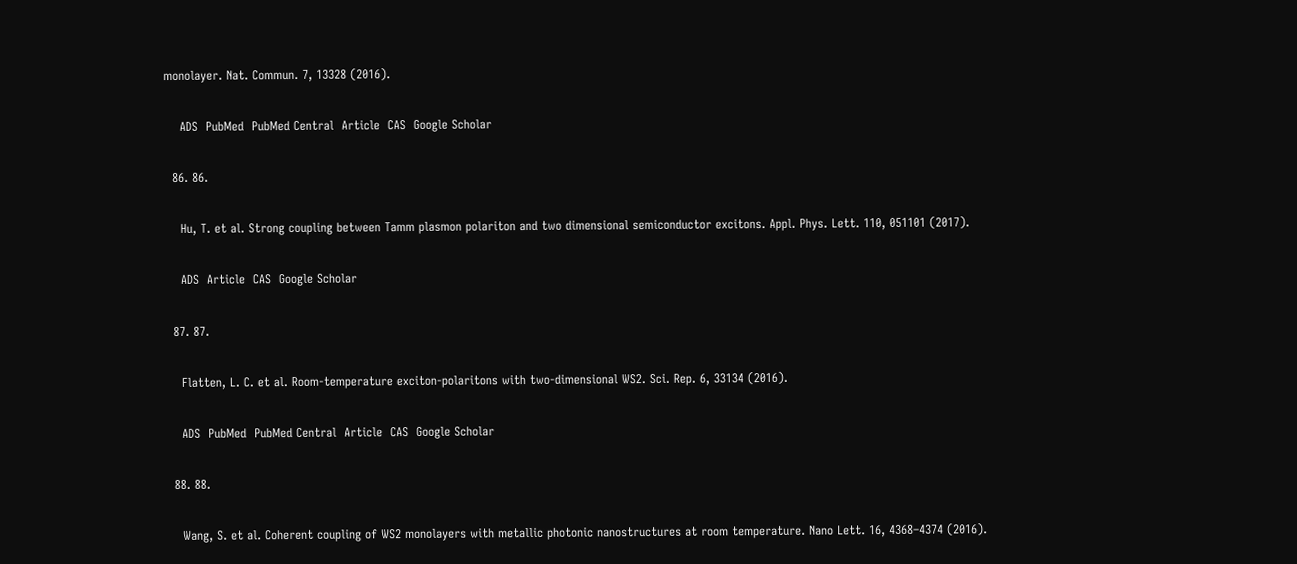monolayer. Nat. Commun. 7, 13328 (2016).

    ADS  PubMed  PubMed Central  Article  CAS  Google Scholar

  86. 86.

    Hu, T. et al. Strong coupling between Tamm plasmon polariton and two dimensional semiconductor excitons. Appl. Phys. Lett. 110, 051101 (2017).

    ADS  Article  CAS  Google Scholar

  87. 87.

    Flatten, L. C. et al. Room-temperature exciton-polaritons with two-dimensional WS2. Sci. Rep. 6, 33134 (2016).

    ADS  PubMed  PubMed Central  Article  CAS  Google Scholar

  88. 88.

    Wang, S. et al. Coherent coupling of WS2 monolayers with metallic photonic nanostructures at room temperature. Nano Lett. 16, 4368–4374 (2016).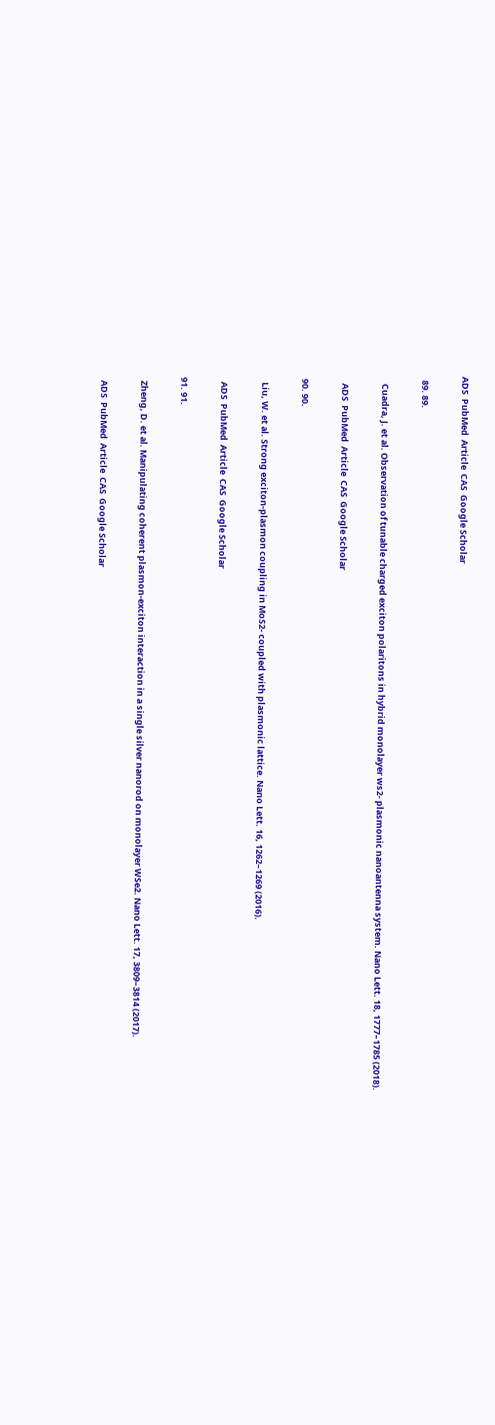ADS  PubMed  Article  CAS  Google Scholar

  89. 89.

    Cuadra, J. et al. Observation of tunable charged exciton polaritons in hybrid monolayer ws2- plasmonic nanoantenna system. Nano Lett. 18, 1777–1785 (2018).

    ADS  PubMed  Article  CAS  Google Scholar

  90. 90.

    Liu, W. et al. Strong exciton-plasmon coupling in MoS2- coupled with plasmonic lattice. Nano Lett. 16, 1262–1269 (2016).

    ADS  PubMed  Article  CAS  Google Scholar

  91. 91.

    Zheng, D. et al. Manipulating coherent plasmon-exciton interaction in a single silver nanorod on monolayer WSe2. Nano Lett. 17, 3809–3814 (2017).

    ADS  PubMed  Article  CAS  Google Scholar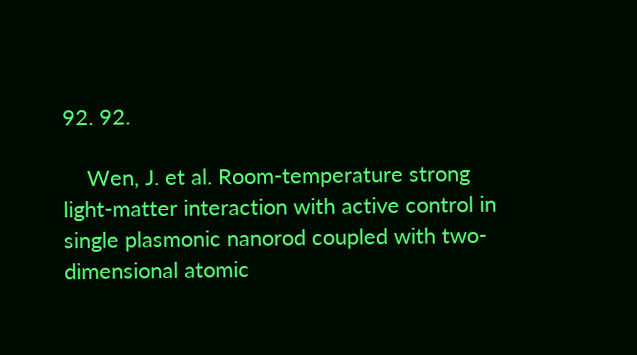92. 92.

    Wen, J. et al. Room-temperature strong light-matter interaction with active control in single plasmonic nanorod coupled with two-dimensional atomic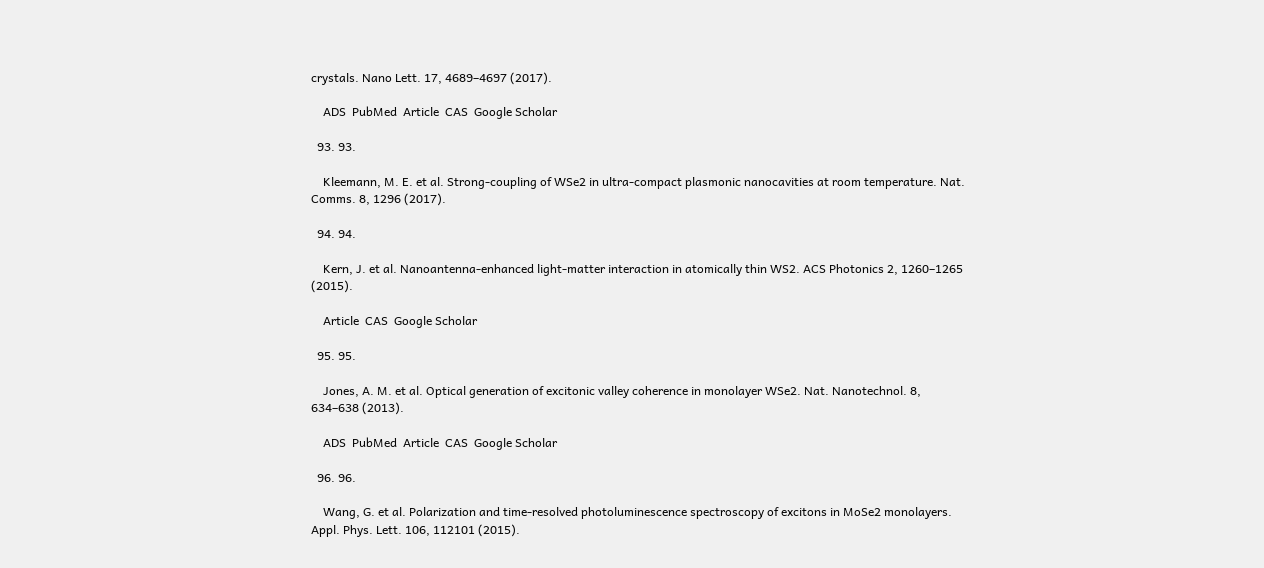crystals. Nano Lett. 17, 4689–4697 (2017).

    ADS  PubMed  Article  CAS  Google Scholar

  93. 93.

    Kleemann, M. E. et al. Strong-coupling of WSe2 in ultra-compact plasmonic nanocavities at room temperature. Nat. Comms. 8, 1296 (2017).

  94. 94.

    Kern, J. et al. Nanoantenna-enhanced light-matter interaction in atomically thin WS2. ACS Photonics 2, 1260–1265 (2015).

    Article  CAS  Google Scholar

  95. 95.

    Jones, A. M. et al. Optical generation of excitonic valley coherence in monolayer WSe2. Nat. Nanotechnol. 8, 634–638 (2013).

    ADS  PubMed  Article  CAS  Google Scholar

  96. 96.

    Wang, G. et al. Polarization and time-resolved photoluminescence spectroscopy of excitons in MoSe2 monolayers. Appl. Phys. Lett. 106, 112101 (2015).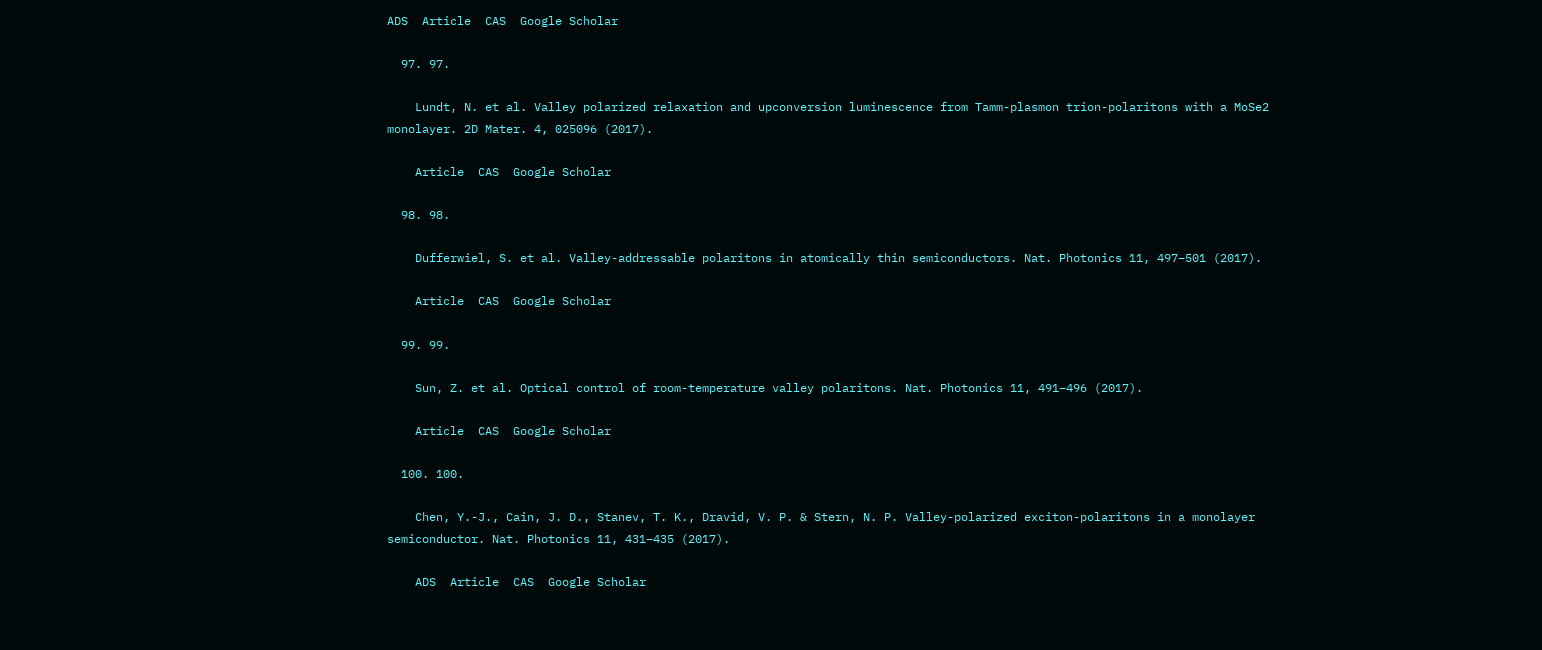ADS  Article  CAS  Google Scholar

  97. 97.

    Lundt, N. et al. Valley polarized relaxation and upconversion luminescence from Tamm-plasmon trion-polaritons with a MoSe2 monolayer. 2D Mater. 4, 025096 (2017).

    Article  CAS  Google Scholar

  98. 98.

    Dufferwiel, S. et al. Valley-addressable polaritons in atomically thin semiconductors. Nat. Photonics 11, 497–501 (2017).

    Article  CAS  Google Scholar

  99. 99.

    Sun, Z. et al. Optical control of room-temperature valley polaritons. Nat. Photonics 11, 491–496 (2017).

    Article  CAS  Google Scholar

  100. 100.

    Chen, Y.-J., Cain, J. D., Stanev, T. K., Dravid, V. P. & Stern, N. P. Valley-polarized exciton-polaritons in a monolayer semiconductor. Nat. Photonics 11, 431–435 (2017).

    ADS  Article  CAS  Google Scholar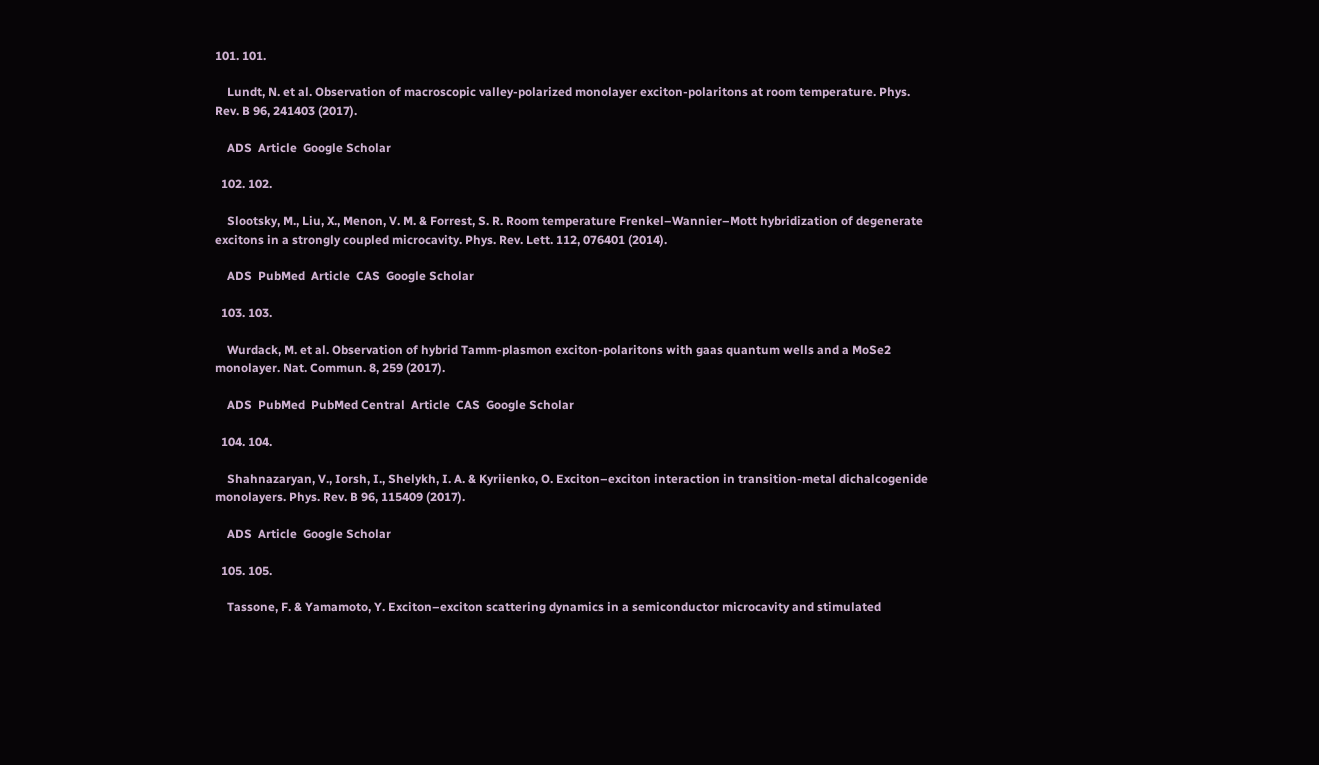101. 101.

    Lundt, N. et al. Observation of macroscopic valley-polarized monolayer exciton-polaritons at room temperature. Phys. Rev. B 96, 241403 (2017).

    ADS  Article  Google Scholar

  102. 102.

    Slootsky, M., Liu, X., Menon, V. M. & Forrest, S. R. Room temperature Frenkel–Wannier–Mott hybridization of degenerate excitons in a strongly coupled microcavity. Phys. Rev. Lett. 112, 076401 (2014).

    ADS  PubMed  Article  CAS  Google Scholar

  103. 103.

    Wurdack, M. et al. Observation of hybrid Tamm-plasmon exciton-polaritons with gaas quantum wells and a MoSe2 monolayer. Nat. Commun. 8, 259 (2017).

    ADS  PubMed  PubMed Central  Article  CAS  Google Scholar

  104. 104.

    Shahnazaryan, V., Iorsh, I., Shelykh, I. A. & Kyriienko, O. Exciton–exciton interaction in transition-metal dichalcogenide monolayers. Phys. Rev. B 96, 115409 (2017).

    ADS  Article  Google Scholar

  105. 105.

    Tassone, F. & Yamamoto, Y. Exciton–exciton scattering dynamics in a semiconductor microcavity and stimulated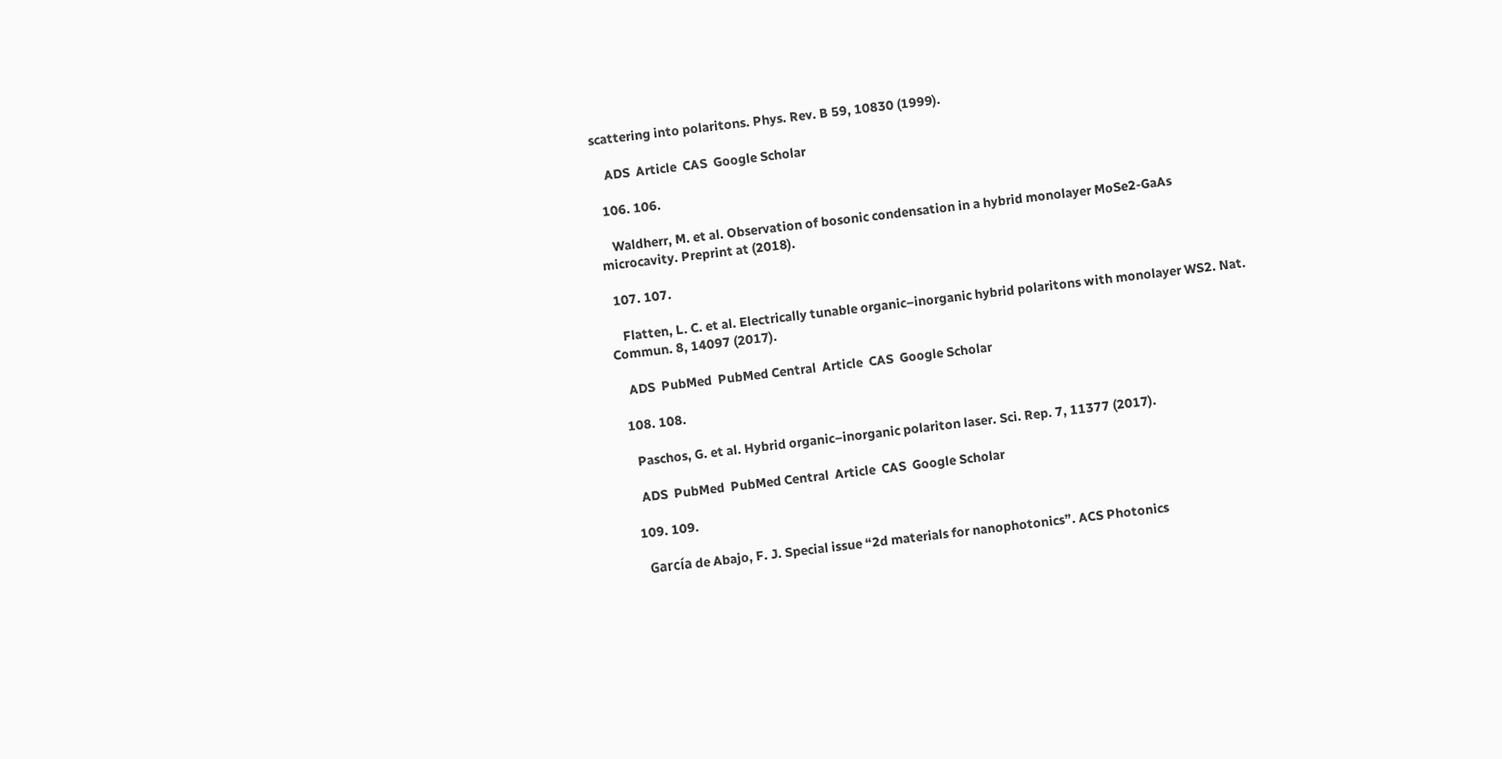scattering into polaritons. Phys. Rev. B 59, 10830 (1999).

    ADS  Article  CAS  Google Scholar

  106. 106.

    Waldherr, M. et al. Observation of bosonic condensation in a hybrid monolayer MoSe2-GaAs microcavity. Preprint at (2018).

  107. 107.

    Flatten, L. C. et al. Electrically tunable organic–inorganic hybrid polaritons with monolayer WS2. Nat. Commun. 8, 14097 (2017).

    ADS  PubMed  PubMed Central  Article  CAS  Google Scholar

  108. 108.

    Paschos, G. et al. Hybrid organic–inorganic polariton laser. Sci. Rep. 7, 11377 (2017).

    ADS  PubMed  PubMed Central  Article  CAS  Google Scholar

  109. 109.

    García de Abajo, F. J. Special issue “2d materials for nanophotonics”. ACS Photonics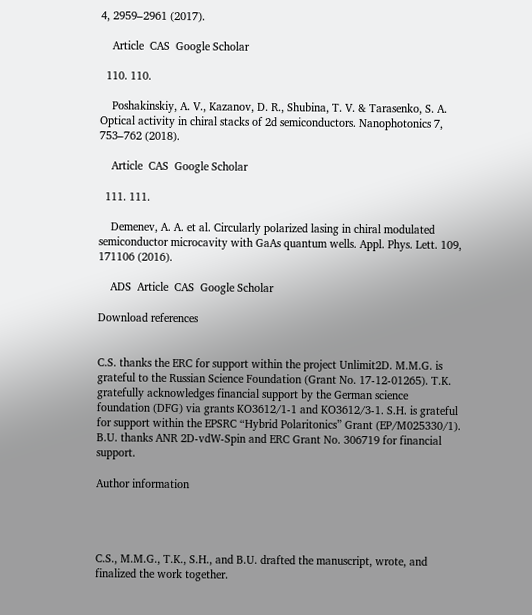4, 2959–2961 (2017).

    Article  CAS  Google Scholar

  110. 110.

    Poshakinskiy, A. V., Kazanov, D. R., Shubina, T. V. & Tarasenko, S. A. Optical activity in chiral stacks of 2d semiconductors. Nanophotonics 7, 753–762 (2018).

    Article  CAS  Google Scholar

  111. 111.

    Demenev, A. A. et al. Circularly polarized lasing in chiral modulated semiconductor microcavity with GaAs quantum wells. Appl. Phys. Lett. 109, 171106 (2016).

    ADS  Article  CAS  Google Scholar

Download references


C.S. thanks the ERC for support within the project Unlimit2D. M.M.G. is grateful to the Russian Science Foundation (Grant No. 17-12-01265). T.K. gratefully acknowledges financial support by the German science foundation (DFG) via grants KO3612/1-1 and KO3612/3-1. S.H. is grateful for support within the EPSRC “Hybrid Polaritonics” Grant (EP/M025330/1). B.U. thanks ANR 2D-vdW-Spin and ERC Grant No. 306719 for financial support.

Author information




C.S., M.M.G., T.K., S.H., and B.U. drafted the manuscript, wrote, and finalized the work together.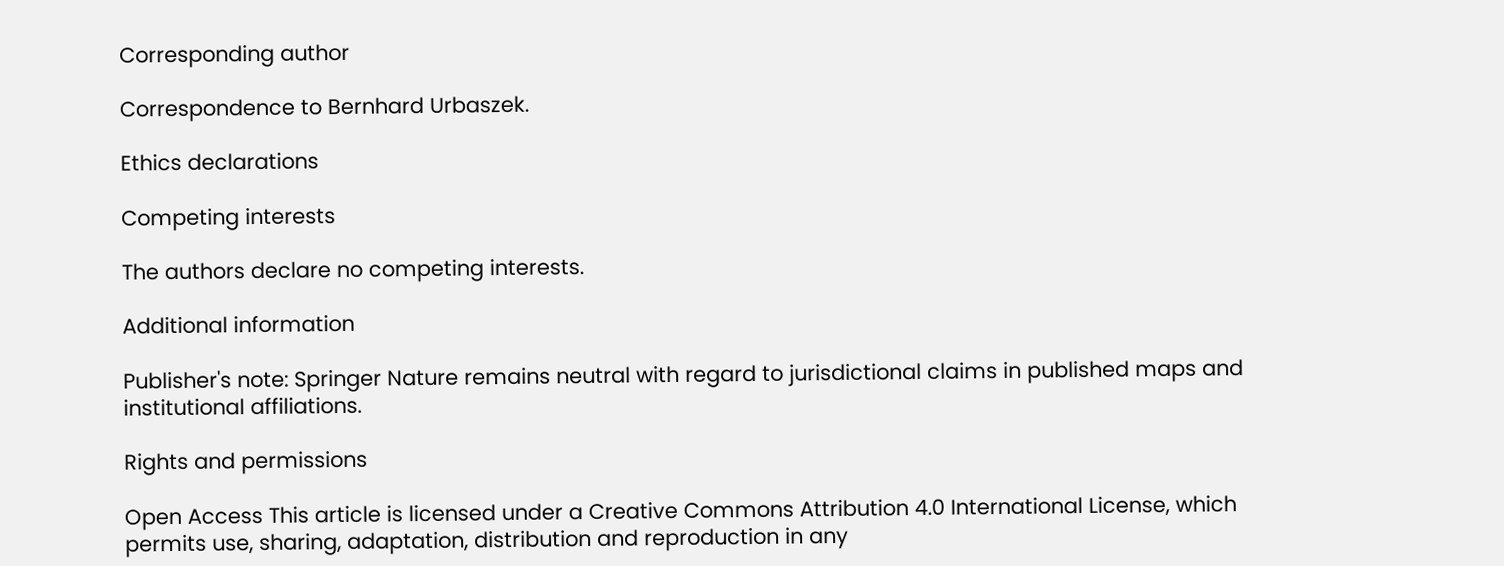Corresponding author

Correspondence to Bernhard Urbaszek.

Ethics declarations

Competing interests

The authors declare no competing interests.

Additional information

Publisher's note: Springer Nature remains neutral with regard to jurisdictional claims in published maps and institutional affiliations.

Rights and permissions

Open Access This article is licensed under a Creative Commons Attribution 4.0 International License, which permits use, sharing, adaptation, distribution and reproduction in any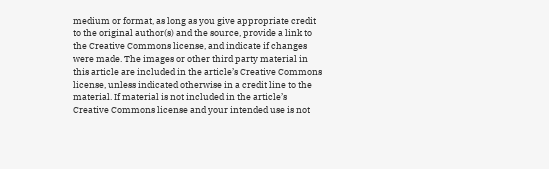medium or format, as long as you give appropriate credit to the original author(s) and the source, provide a link to the Creative Commons license, and indicate if changes were made. The images or other third party material in this article are included in the article’s Creative Commons license, unless indicated otherwise in a credit line to the material. If material is not included in the article’s Creative Commons license and your intended use is not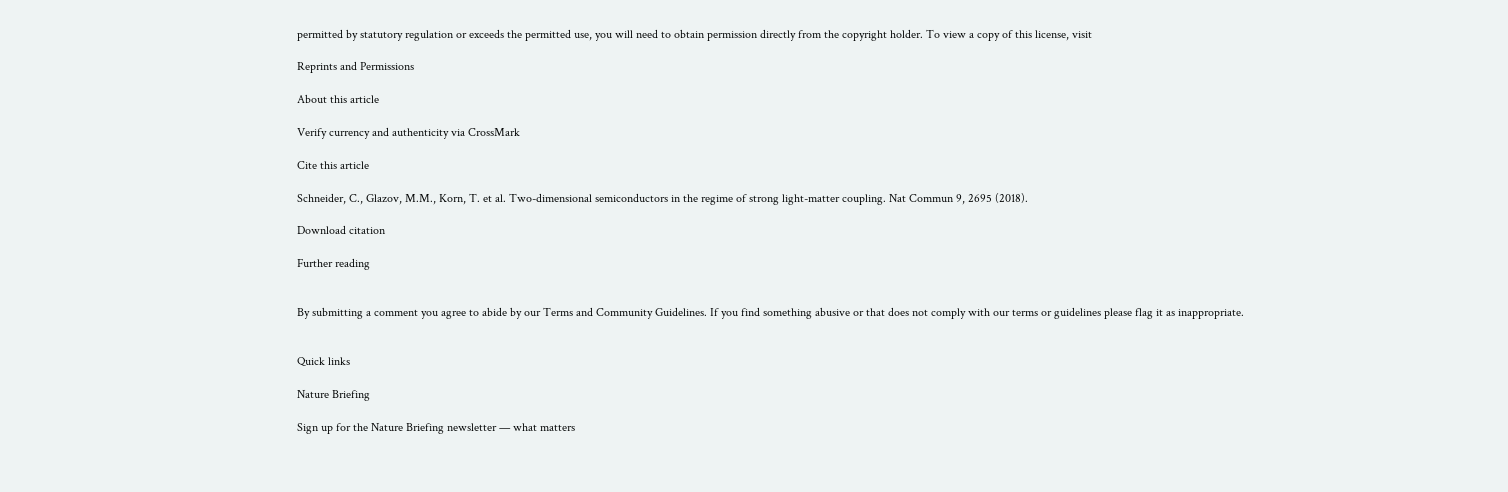permitted by statutory regulation or exceeds the permitted use, you will need to obtain permission directly from the copyright holder. To view a copy of this license, visit

Reprints and Permissions

About this article

Verify currency and authenticity via CrossMark

Cite this article

Schneider, C., Glazov, M.M., Korn, T. et al. Two-dimensional semiconductors in the regime of strong light-matter coupling. Nat Commun 9, 2695 (2018).

Download citation

Further reading


By submitting a comment you agree to abide by our Terms and Community Guidelines. If you find something abusive or that does not comply with our terms or guidelines please flag it as inappropriate.


Quick links

Nature Briefing

Sign up for the Nature Briefing newsletter — what matters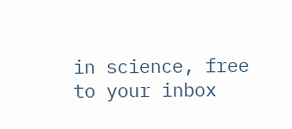in science, free to your inbox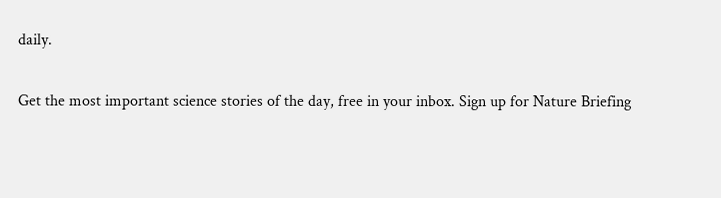daily.

Get the most important science stories of the day, free in your inbox. Sign up for Nature Briefing